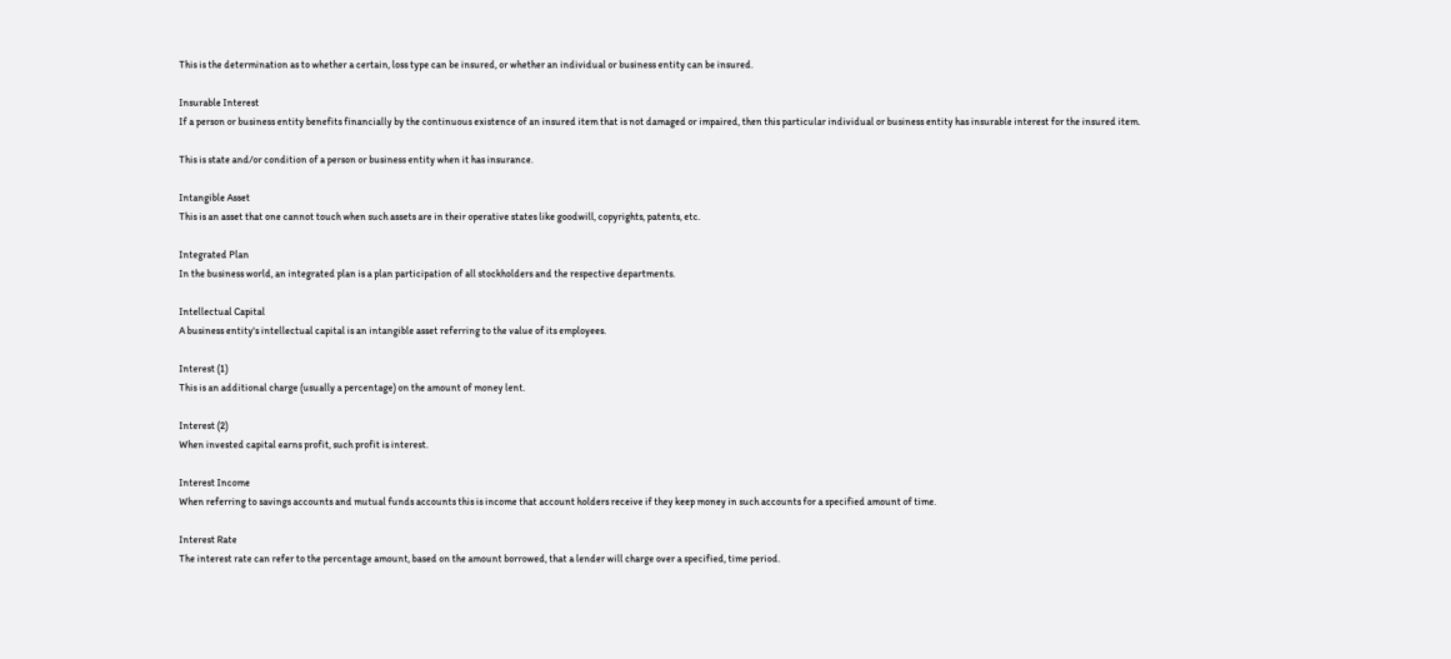This is the determination as to whether a certain, loss type can be insured, or whether an individual or business entity can be insured.

Insurable Interest
If a person or business entity benefits financially by the continuous existence of an insured item that is not damaged or impaired, then this particular individual or business entity has insurable interest for the insured item.

This is state and/or condition of a person or business entity when it has insurance.

Intangible Asset
This is an asset that one cannot touch when such assets are in their operative states like goodwill, copyrights, patents, etc.

Integrated Plan
In the business world, an integrated plan is a plan participation of all stockholders and the respective departments.

Intellectual Capital
A business entity's intellectual capital is an intangible asset referring to the value of its employees.

Interest (1)
This is an additional charge (usually a percentage) on the amount of money lent.

Interest (2)
When invested capital earns profit, such profit is interest.

Interest Income
When referring to savings accounts and mutual funds accounts this is income that account holders receive if they keep money in such accounts for a specified amount of time.

Interest Rate
The interest rate can refer to the percentage amount, based on the amount borrowed, that a lender will charge over a specified, time period.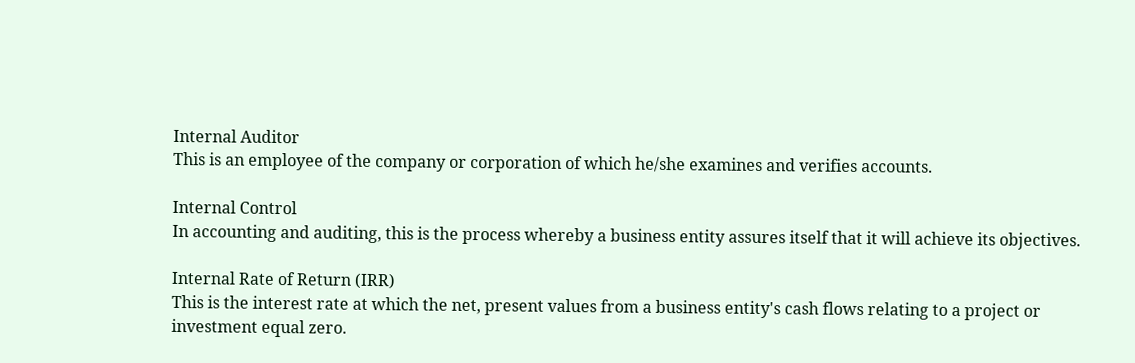Internal Auditor
This is an employee of the company or corporation of which he/she examines and verifies accounts.

Internal Control
In accounting and auditing, this is the process whereby a business entity assures itself that it will achieve its objectives.

Internal Rate of Return (IRR)
This is the interest rate at which the net, present values from a business entity's cash flows relating to a project or investment equal zero.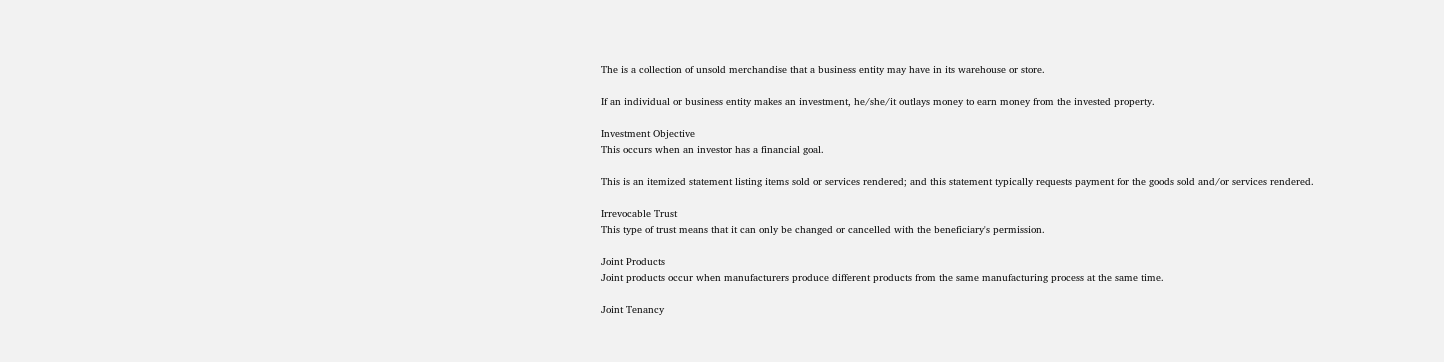The is a collection of unsold merchandise that a business entity may have in its warehouse or store.

If an individual or business entity makes an investment, he/she/it outlays money to earn money from the invested property.

Investment Objective
This occurs when an investor has a financial goal.

This is an itemized statement listing items sold or services rendered; and this statement typically requests payment for the goods sold and/or services rendered.

Irrevocable Trust
This type of trust means that it can only be changed or cancelled with the beneficiary's permission.

Joint Products
Joint products occur when manufacturers produce different products from the same manufacturing process at the same time.

Joint Tenancy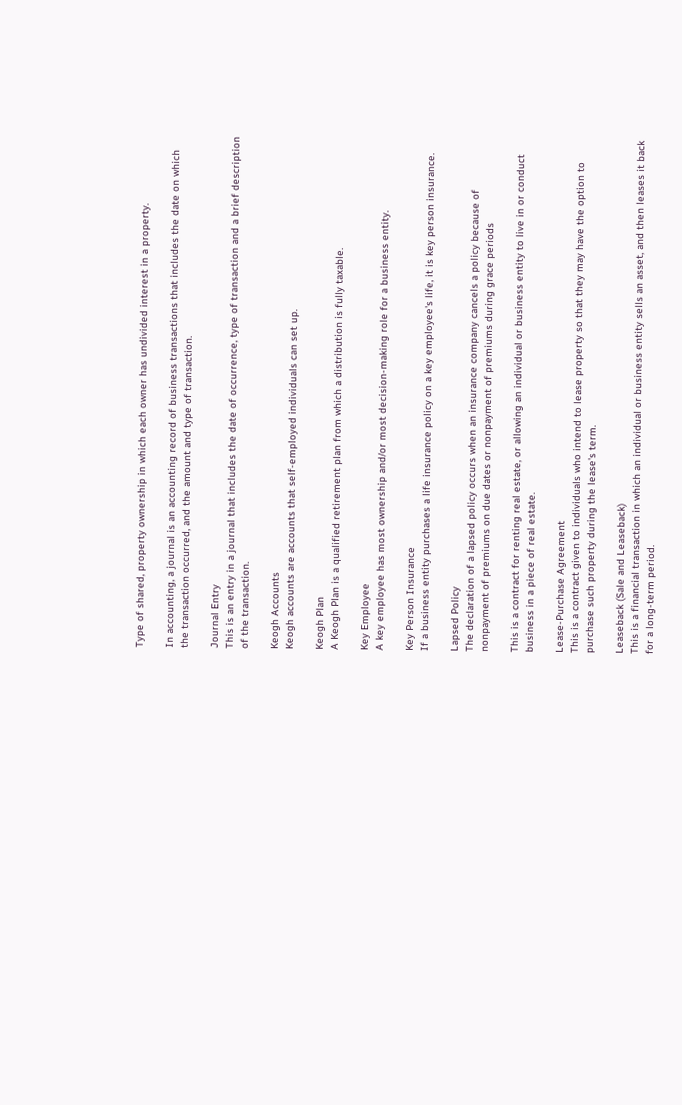Type of shared, property ownership in which each owner has undivided interest in a property.

In accounting, a journal is an accounting record of business transactions that includes the date on which the transaction occurred, and the amount and type of transaction.

Journal Entry
This is an entry in a journal that includes the date of occurrence, type of transaction and a brief description of the transaction.

Keogh Accounts
Keogh accounts are accounts that self-employed individuals can set up.

Keogh Plan
A Keogh Plan is a qualified retirement plan from which a distribution is fully taxable.

Key Employee
A key employee has most ownership and/or most decision-making role for a business entity.

Key Person Insurance
If a business entity purchases a life insurance policy on a key employee's life, it is key person insurance.

Lapsed Policy
The declaration of a lapsed policy occurs when an insurance company cancels a policy because of nonpayment of premiums on due dates or nonpayment of premiums during grace periods

This is a contract for renting real estate, or allowing an individual or business entity to live in or conduct business in a piece of real estate.

Lease-Purchase Agreement
This is a contract given to individuals who intend to lease property so that they may have the option to purchase such property during the lease's term.

Leaseback (Sale and Leaseback)
This is a financial transaction in which an individual or business entity sells an asset, and then leases it back for a long-term period.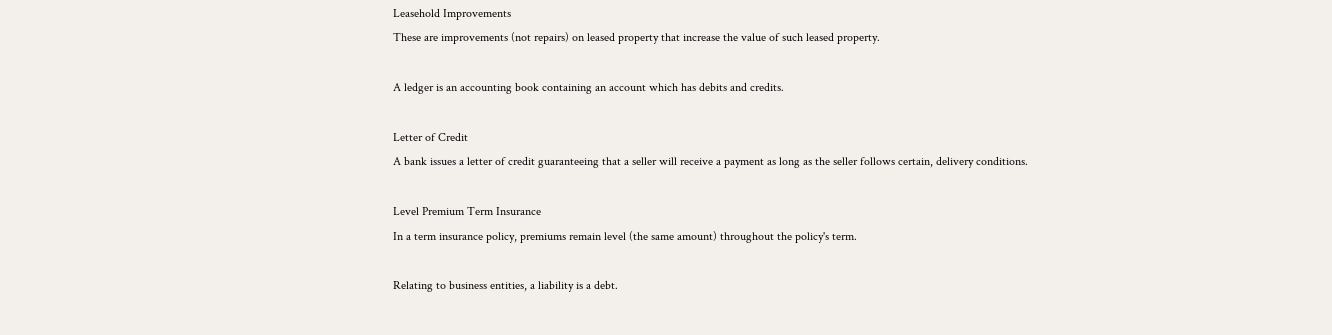Leasehold Improvements
These are improvements (not repairs) on leased property that increase the value of such leased property.

A ledger is an accounting book containing an account which has debits and credits.

Letter of Credit
A bank issues a letter of credit guaranteeing that a seller will receive a payment as long as the seller follows certain, delivery conditions.

Level Premium Term Insurance
In a term insurance policy, premiums remain level (the same amount) throughout the policy's term.

Relating to business entities, a liability is a debt.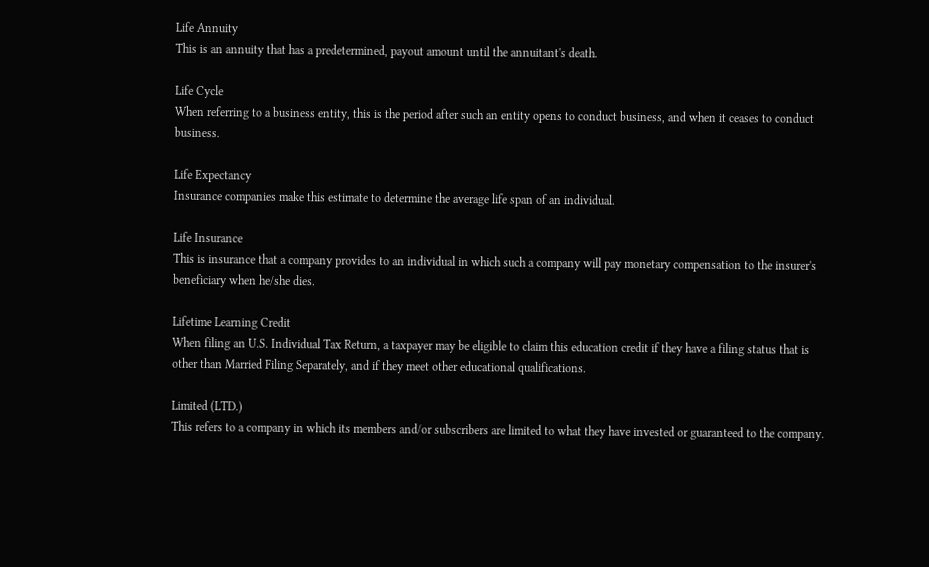Life Annuity
This is an annuity that has a predetermined, payout amount until the annuitant's death.

Life Cycle
When referring to a business entity, this is the period after such an entity opens to conduct business, and when it ceases to conduct business.

Life Expectancy
Insurance companies make this estimate to determine the average life span of an individual.

Life Insurance
This is insurance that a company provides to an individual in which such a company will pay monetary compensation to the insurer's beneficiary when he/she dies.

Lifetime Learning Credit
When filing an U.S. Individual Tax Return, a taxpayer may be eligible to claim this education credit if they have a filing status that is other than Married Filing Separately, and if they meet other educational qualifications.

Limited (LTD.)
This refers to a company in which its members and/or subscribers are limited to what they have invested or guaranteed to the company.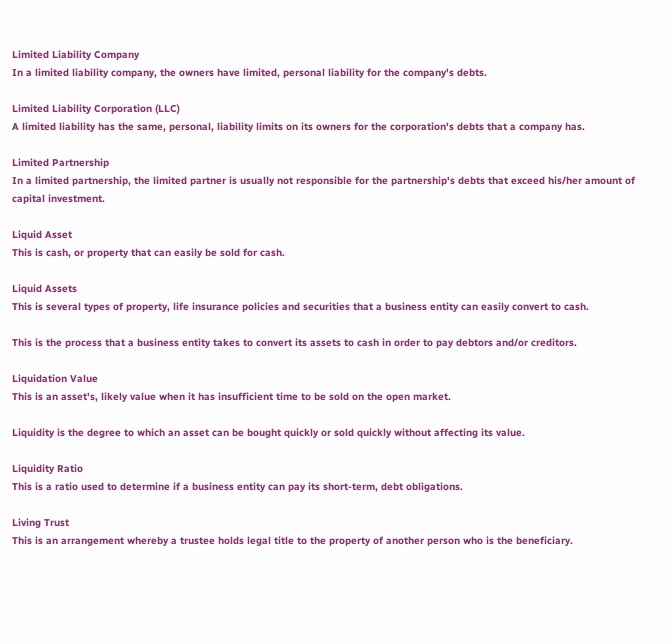Limited Liability Company
In a limited liability company, the owners have limited, personal liability for the company's debts.

Limited Liability Corporation (LLC)
A limited liability has the same, personal, liability limits on its owners for the corporation's debts that a company has.

Limited Partnership
In a limited partnership, the limited partner is usually not responsible for the partnership's debts that exceed his/her amount of capital investment.

Liquid Asset
This is cash, or property that can easily be sold for cash.

Liquid Assets
This is several types of property, life insurance policies and securities that a business entity can easily convert to cash.

This is the process that a business entity takes to convert its assets to cash in order to pay debtors and/or creditors.

Liquidation Value
This is an asset's, likely value when it has insufficient time to be sold on the open market.

Liquidity is the degree to which an asset can be bought quickly or sold quickly without affecting its value.

Liquidity Ratio
This is a ratio used to determine if a business entity can pay its short-term, debt obligations.

Living Trust
This is an arrangement whereby a trustee holds legal title to the property of another person who is the beneficiary.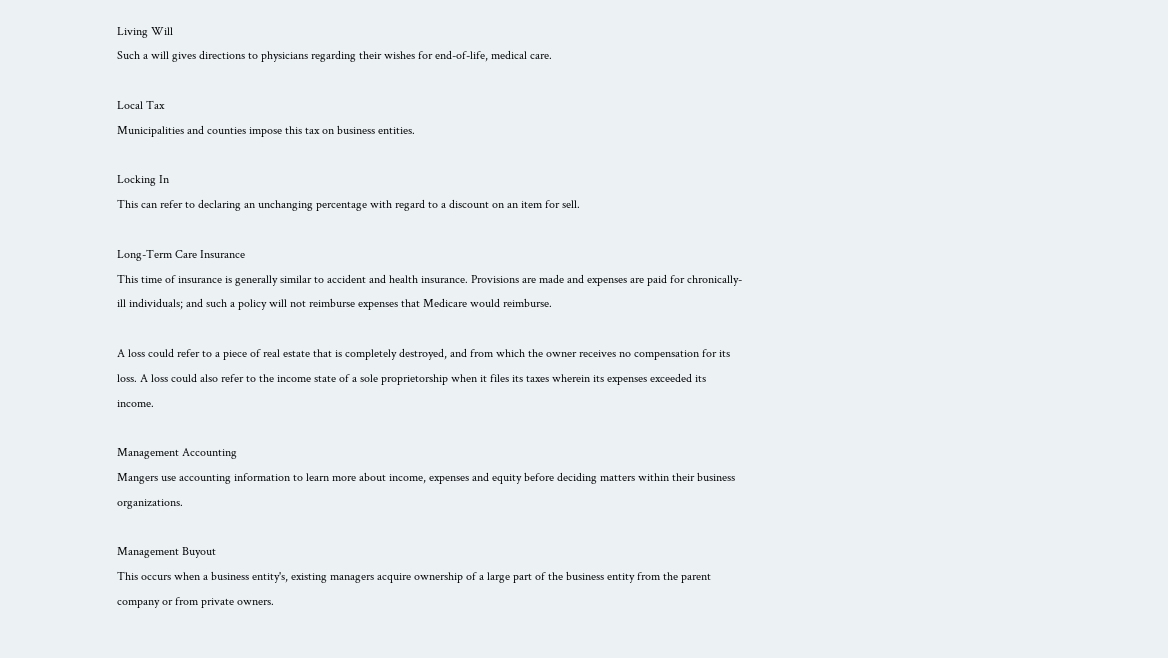Living Will
Such a will gives directions to physicians regarding their wishes for end-of-life, medical care.

Local Tax
Municipalities and counties impose this tax on business entities.

Locking In
This can refer to declaring an unchanging percentage with regard to a discount on an item for sell.

Long-Term Care Insurance
This time of insurance is generally similar to accident and health insurance. Provisions are made and expenses are paid for chronically-ill individuals; and such a policy will not reimburse expenses that Medicare would reimburse.

A loss could refer to a piece of real estate that is completely destroyed, and from which the owner receives no compensation for its loss. A loss could also refer to the income state of a sole proprietorship when it files its taxes wherein its expenses exceeded its income.

Management Accounting
Mangers use accounting information to learn more about income, expenses and equity before deciding matters within their business organizations.

Management Buyout
This occurs when a business entity's, existing managers acquire ownership of a large part of the business entity from the parent company or from private owners.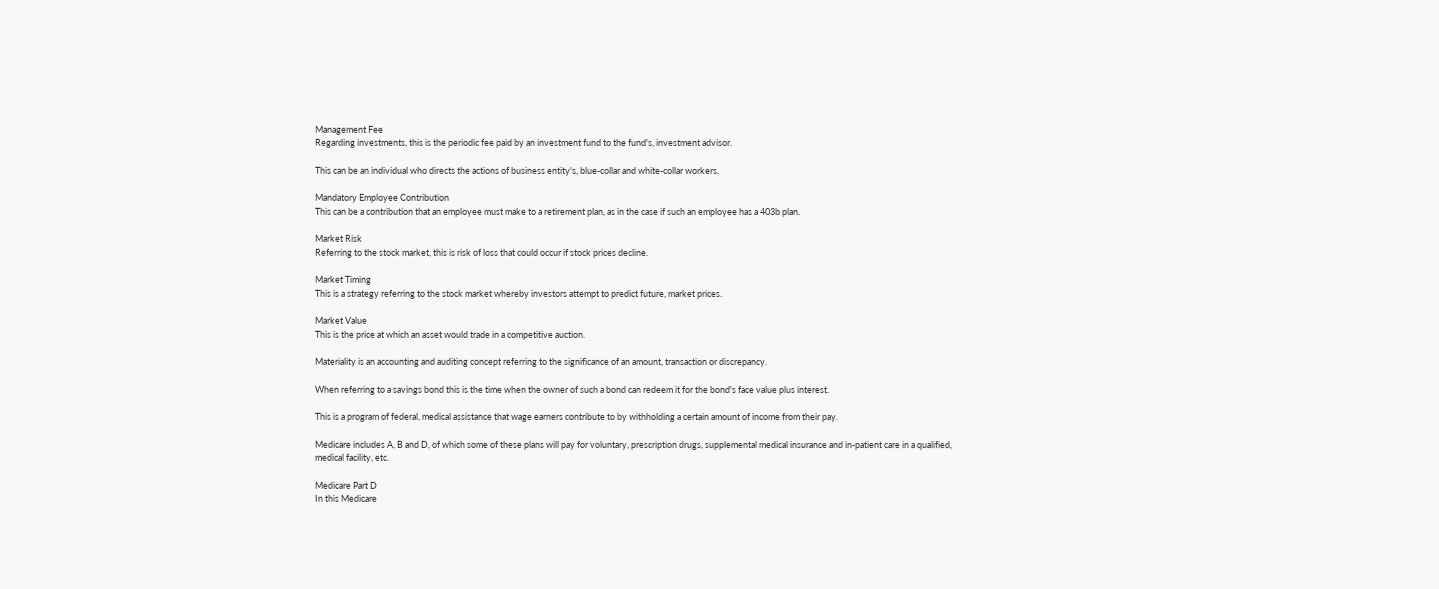Management Fee
Regarding investments, this is the periodic fee paid by an investment fund to the fund's, investment advisor.

This can be an individual who directs the actions of business entity's, blue-collar and white-collar workers.

Mandatory Employee Contribution
This can be a contribution that an employee must make to a retirement plan, as in the case if such an employee has a 403b plan.

Market Risk
Referring to the stock market, this is risk of loss that could occur if stock prices decline.

Market Timing
This is a strategy referring to the stock market whereby investors attempt to predict future, market prices.

Market Value
This is the price at which an asset would trade in a competitive auction.

Materiality is an accounting and auditing concept referring to the significance of an amount, transaction or discrepancy.

When referring to a savings bond this is the time when the owner of such a bond can redeem it for the bond's face value plus interest.

This is a program of federal, medical assistance that wage earners contribute to by withholding a certain amount of income from their pay.

Medicare includes A, B and D, of which some of these plans will pay for voluntary, prescription drugs, supplemental medical insurance and in-patient care in a qualified, medical facility, etc.

Medicare Part D
In this Medicare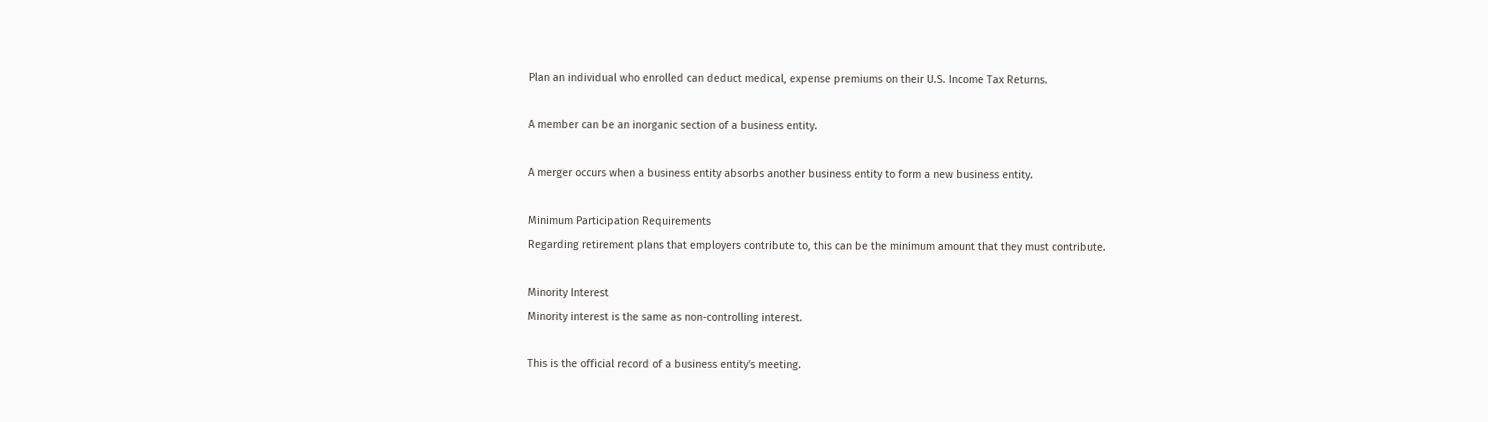Plan an individual who enrolled can deduct medical, expense premiums on their U.S. Income Tax Returns.

A member can be an inorganic section of a business entity.

A merger occurs when a business entity absorbs another business entity to form a new business entity.

Minimum Participation Requirements
Regarding retirement plans that employers contribute to, this can be the minimum amount that they must contribute.

Minority Interest
Minority interest is the same as non-controlling interest.

This is the official record of a business entity's meeting.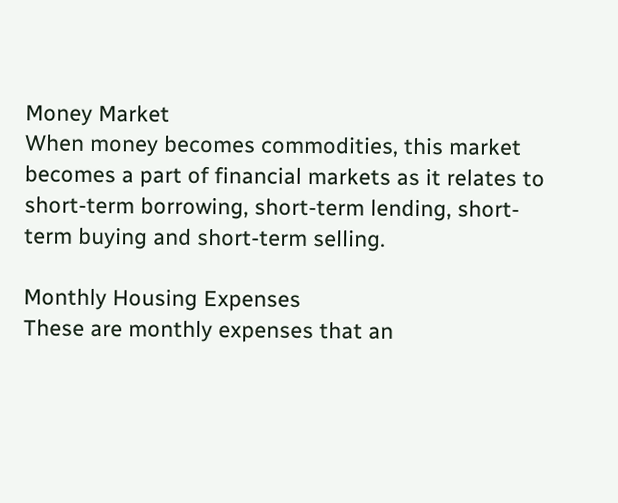Money Market
When money becomes commodities, this market becomes a part of financial markets as it relates to short-term borrowing, short-term lending, short-term buying and short-term selling.

Monthly Housing Expenses
These are monthly expenses that an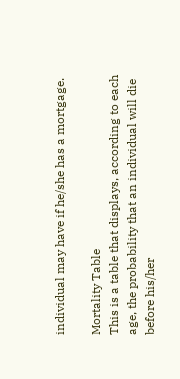individual may have if he/she has a mortgage.

Mortality Table
This is a table that displays, according to each age, the probability that an individual will die before his/her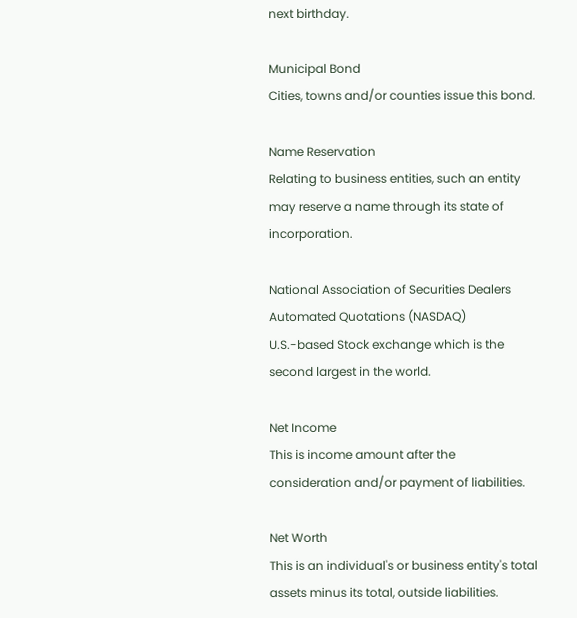next birthday.

Municipal Bond
Cities, towns and/or counties issue this bond.

Name Reservation
Relating to business entities, such an entity may reserve a name through its state of incorporation.

National Association of Securities Dealers Automated Quotations (NASDAQ)
U.S.-based Stock exchange which is the second largest in the world.

Net Income
This is income amount after the consideration and/or payment of liabilities.

Net Worth
This is an individual's or business entity's total assets minus its total, outside liabilities.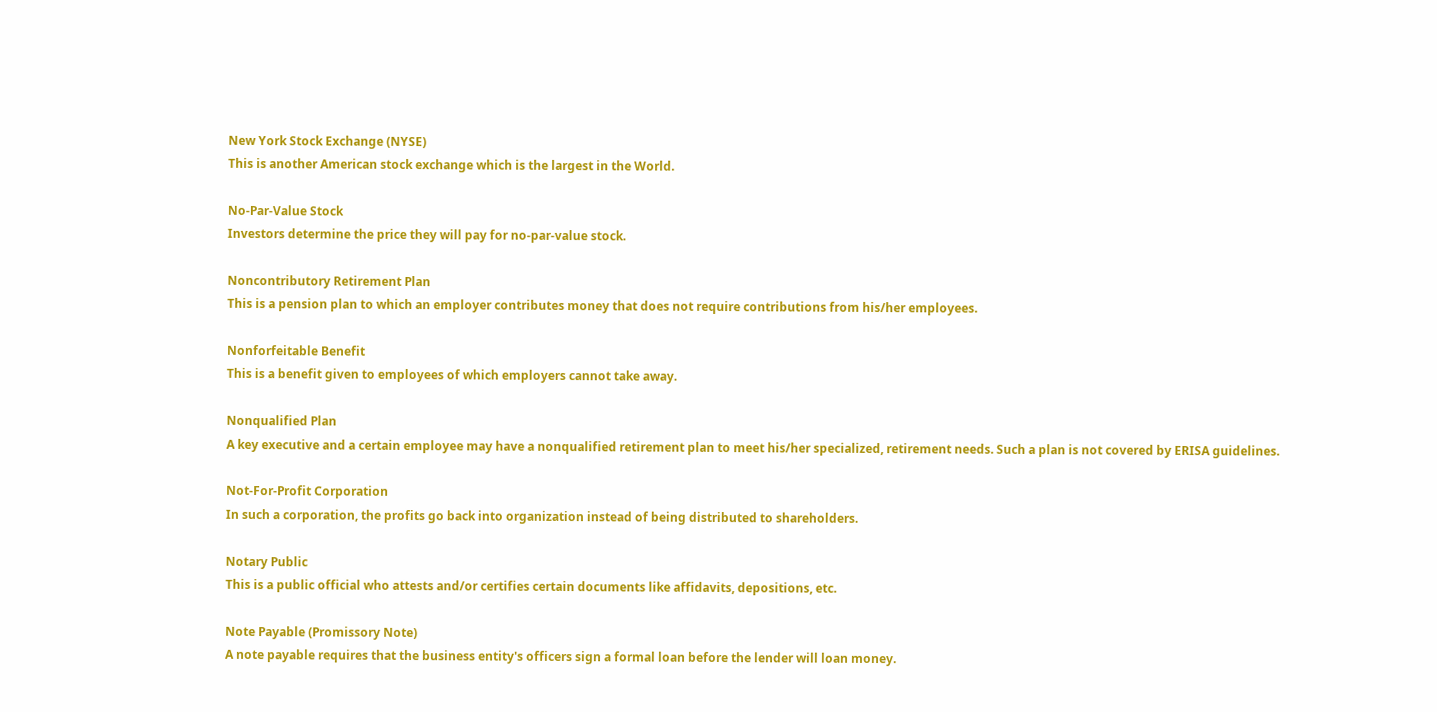New York Stock Exchange (NYSE)
This is another American stock exchange which is the largest in the World.

No-Par-Value Stock
Investors determine the price they will pay for no-par-value stock.

Noncontributory Retirement Plan
This is a pension plan to which an employer contributes money that does not require contributions from his/her employees.

Nonforfeitable Benefit
This is a benefit given to employees of which employers cannot take away.

Nonqualified Plan
A key executive and a certain employee may have a nonqualified retirement plan to meet his/her specialized, retirement needs. Such a plan is not covered by ERISA guidelines.

Not-For-Profit Corporation
In such a corporation, the profits go back into organization instead of being distributed to shareholders.

Notary Public
This is a public official who attests and/or certifies certain documents like affidavits, depositions, etc.

Note Payable (Promissory Note)
A note payable requires that the business entity's officers sign a formal loan before the lender will loan money.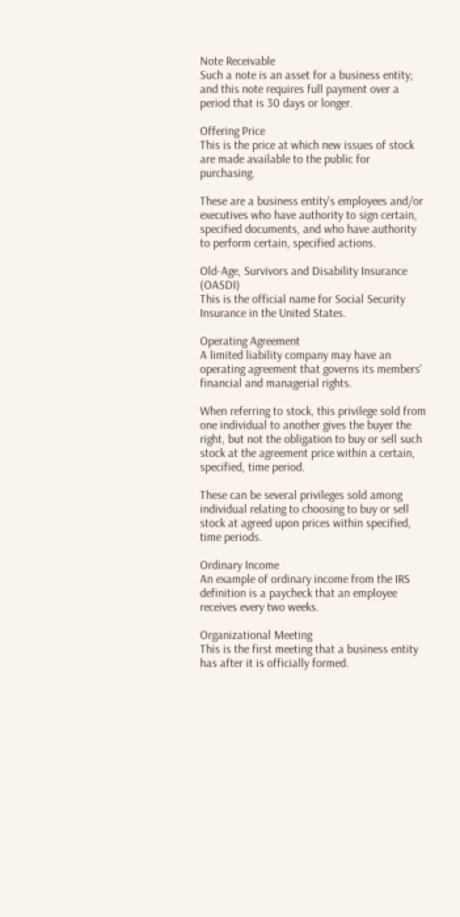Note Receivable
Such a note is an asset for a business entity; and this note requires full payment over a period that is 30 days or longer.

Offering Price
This is the price at which new issues of stock are made available to the public for purchasing.

These are a business entity's employees and/or executives who have authority to sign certain, specified documents, and who have authority to perform certain, specified actions.

Old-Age, Survivors and Disability Insurance (OASDI)
This is the official name for Social Security Insurance in the United States.

Operating Agreement
A limited liability company may have an operating agreement that governs its members' financial and managerial rights.

When referring to stock, this privilege sold from one individual to another gives the buyer the right, but not the obligation to buy or sell such stock at the agreement price within a certain, specified, time period.

These can be several privileges sold among individual relating to choosing to buy or sell stock at agreed upon prices within specified, time periods.

Ordinary Income
An example of ordinary income from the IRS definition is a paycheck that an employee receives every two weeks.

Organizational Meeting
This is the first meeting that a business entity has after it is officially formed.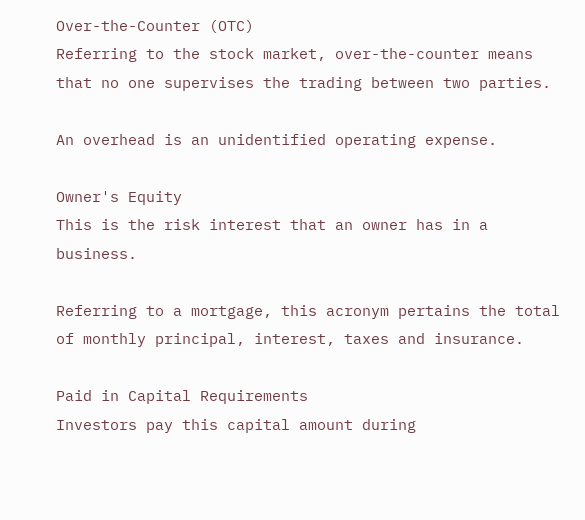Over-the-Counter (OTC)
Referring to the stock market, over-the-counter means that no one supervises the trading between two parties.

An overhead is an unidentified operating expense.

Owner's Equity
This is the risk interest that an owner has in a business.

Referring to a mortgage, this acronym pertains the total of monthly principal, interest, taxes and insurance.

Paid in Capital Requirements
Investors pay this capital amount during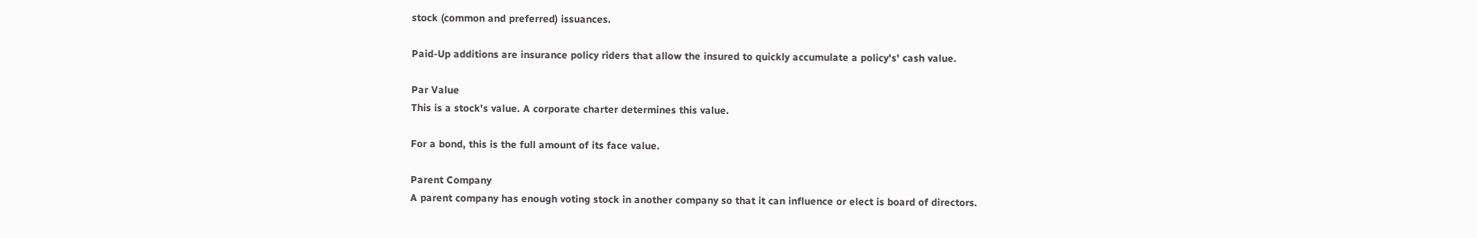stock (common and preferred) issuances.

Paid-Up additions are insurance policy riders that allow the insured to quickly accumulate a policy's' cash value.

Par Value
This is a stock's value. A corporate charter determines this value.

For a bond, this is the full amount of its face value.

Parent Company
A parent company has enough voting stock in another company so that it can influence or elect is board of directors.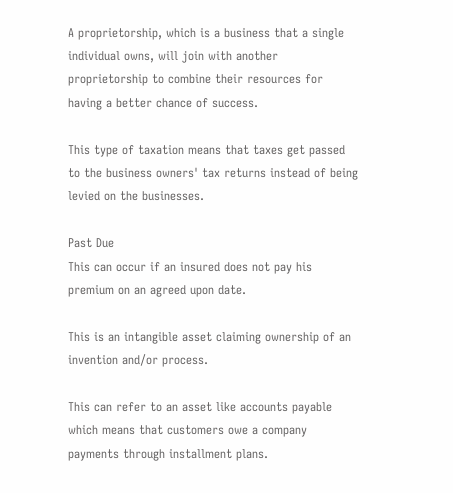A proprietorship, which is a business that a single individual owns, will join with another proprietorship to combine their resources for having a better chance of success.

This type of taxation means that taxes get passed to the business owners' tax returns instead of being levied on the businesses.

Past Due
This can occur if an insured does not pay his premium on an agreed upon date.

This is an intangible asset claiming ownership of an invention and/or process.

This can refer to an asset like accounts payable which means that customers owe a company payments through installment plans.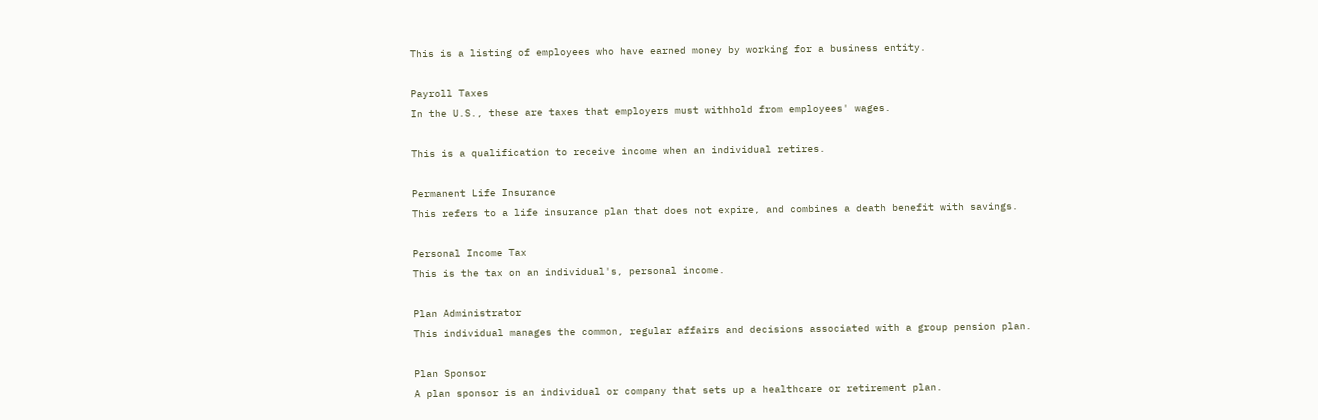This is a listing of employees who have earned money by working for a business entity.

Payroll Taxes
In the U.S., these are taxes that employers must withhold from employees' wages.

This is a qualification to receive income when an individual retires.

Permanent Life Insurance
This refers to a life insurance plan that does not expire, and combines a death benefit with savings.

Personal Income Tax
This is the tax on an individual's, personal income.

Plan Administrator
This individual manages the common, regular affairs and decisions associated with a group pension plan.

Plan Sponsor
A plan sponsor is an individual or company that sets up a healthcare or retirement plan.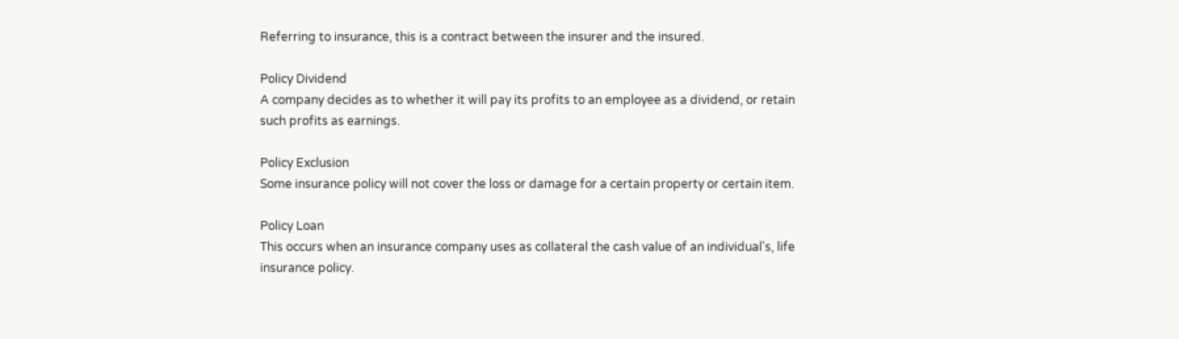Referring to insurance, this is a contract between the insurer and the insured.

Policy Dividend
A company decides as to whether it will pay its profits to an employee as a dividend, or retain such profits as earnings.

Policy Exclusion
Some insurance policy will not cover the loss or damage for a certain property or certain item.

Policy Loan
This occurs when an insurance company uses as collateral the cash value of an individual's, life insurance policy.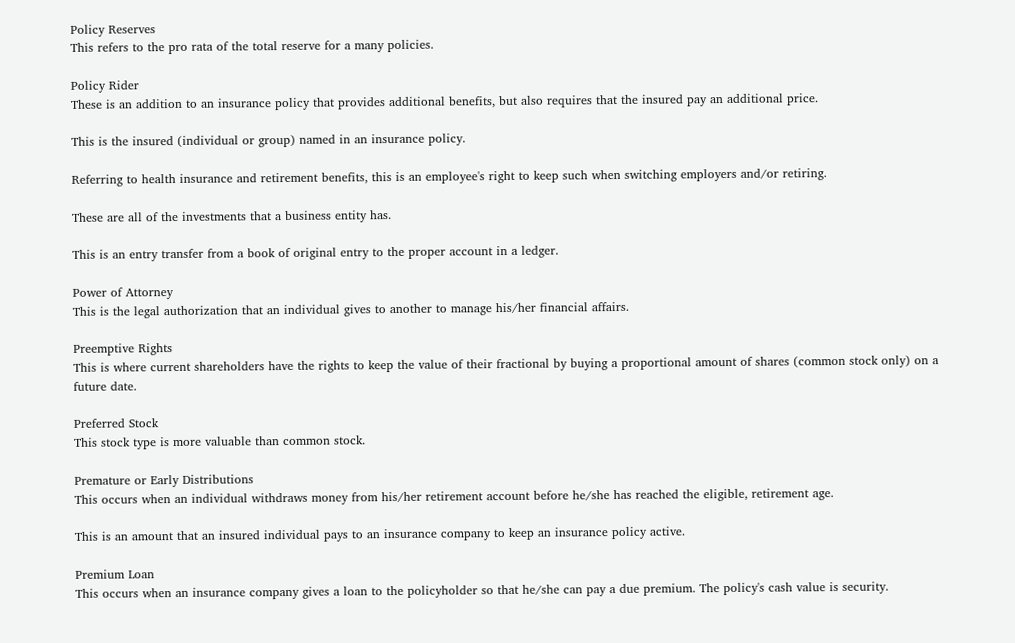Policy Reserves
This refers to the pro rata of the total reserve for a many policies.

Policy Rider
These is an addition to an insurance policy that provides additional benefits, but also requires that the insured pay an additional price.

This is the insured (individual or group) named in an insurance policy.

Referring to health insurance and retirement benefits, this is an employee's right to keep such when switching employers and/or retiring.

These are all of the investments that a business entity has.

This is an entry transfer from a book of original entry to the proper account in a ledger.

Power of Attorney
This is the legal authorization that an individual gives to another to manage his/her financial affairs.

Preemptive Rights
This is where current shareholders have the rights to keep the value of their fractional by buying a proportional amount of shares (common stock only) on a future date.

Preferred Stock
This stock type is more valuable than common stock.

Premature or Early Distributions
This occurs when an individual withdraws money from his/her retirement account before he/she has reached the eligible, retirement age.

This is an amount that an insured individual pays to an insurance company to keep an insurance policy active.

Premium Loan
This occurs when an insurance company gives a loan to the policyholder so that he/she can pay a due premium. The policy's cash value is security.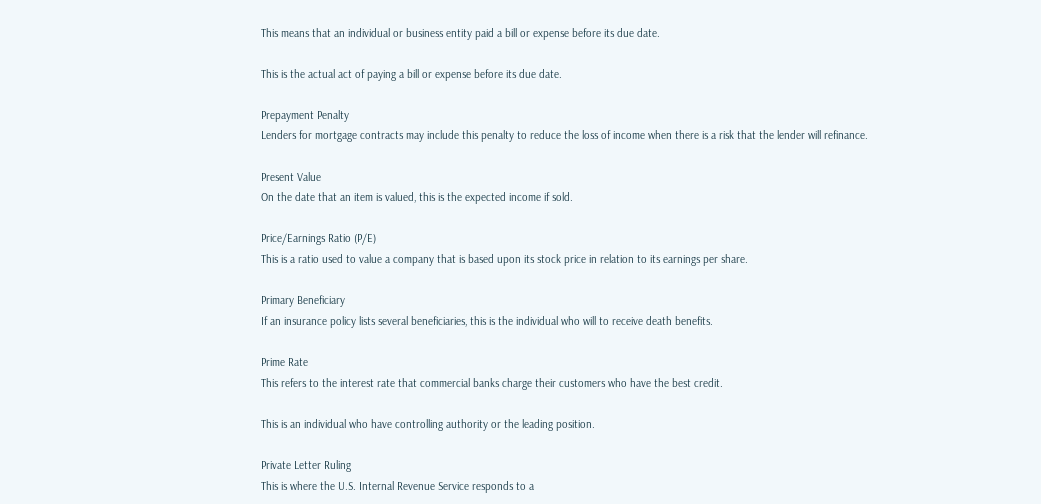This means that an individual or business entity paid a bill or expense before its due date.

This is the actual act of paying a bill or expense before its due date.

Prepayment Penalty
Lenders for mortgage contracts may include this penalty to reduce the loss of income when there is a risk that the lender will refinance.

Present Value
On the date that an item is valued, this is the expected income if sold.

Price/Earnings Ratio (P/E)
This is a ratio used to value a company that is based upon its stock price in relation to its earnings per share.

Primary Beneficiary
If an insurance policy lists several beneficiaries, this is the individual who will to receive death benefits.

Prime Rate
This refers to the interest rate that commercial banks charge their customers who have the best credit.

This is an individual who have controlling authority or the leading position.

Private Letter Ruling
This is where the U.S. Internal Revenue Service responds to a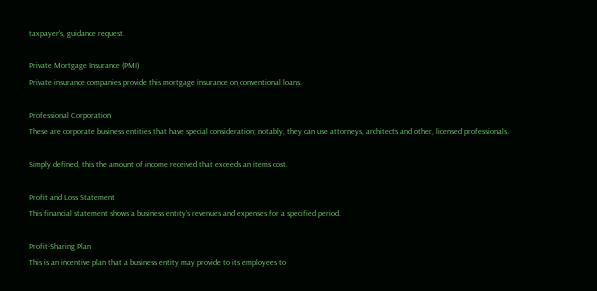taxpayer's, guidance request.

Private Mortgage Insurance (PMI)
Private insurance companies provide this mortgage insurance on conventional loans.

Professional Corporation
These are corporate business entities that have special consideration; notably, they can use attorneys, architects and other, licensed professionals.

Simply defined, this the amount of income received that exceeds an items cost.

Profit and Loss Statement
This financial statement shows a business entity's revenues and expenses for a specified period.

Profit-Sharing Plan
This is an incentive plan that a business entity may provide to its employees to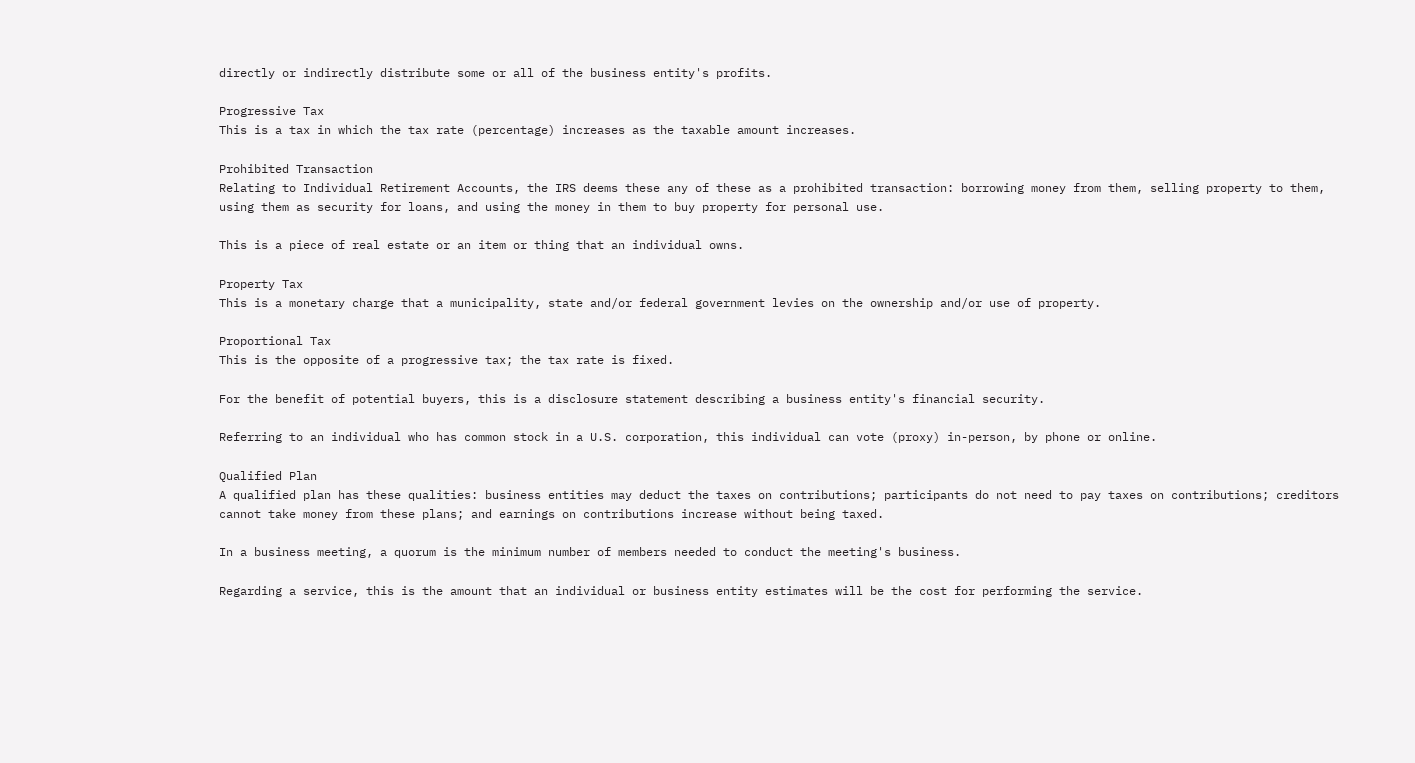directly or indirectly distribute some or all of the business entity's profits.

Progressive Tax
This is a tax in which the tax rate (percentage) increases as the taxable amount increases.

Prohibited Transaction
Relating to Individual Retirement Accounts, the IRS deems these any of these as a prohibited transaction: borrowing money from them, selling property to them, using them as security for loans, and using the money in them to buy property for personal use.

This is a piece of real estate or an item or thing that an individual owns.

Property Tax
This is a monetary charge that a municipality, state and/or federal government levies on the ownership and/or use of property.

Proportional Tax
This is the opposite of a progressive tax; the tax rate is fixed.

For the benefit of potential buyers, this is a disclosure statement describing a business entity's financial security.

Referring to an individual who has common stock in a U.S. corporation, this individual can vote (proxy) in-person, by phone or online.

Qualified Plan
A qualified plan has these qualities: business entities may deduct the taxes on contributions; participants do not need to pay taxes on contributions; creditors cannot take money from these plans; and earnings on contributions increase without being taxed.

In a business meeting, a quorum is the minimum number of members needed to conduct the meeting's business.

Regarding a service, this is the amount that an individual or business entity estimates will be the cost for performing the service.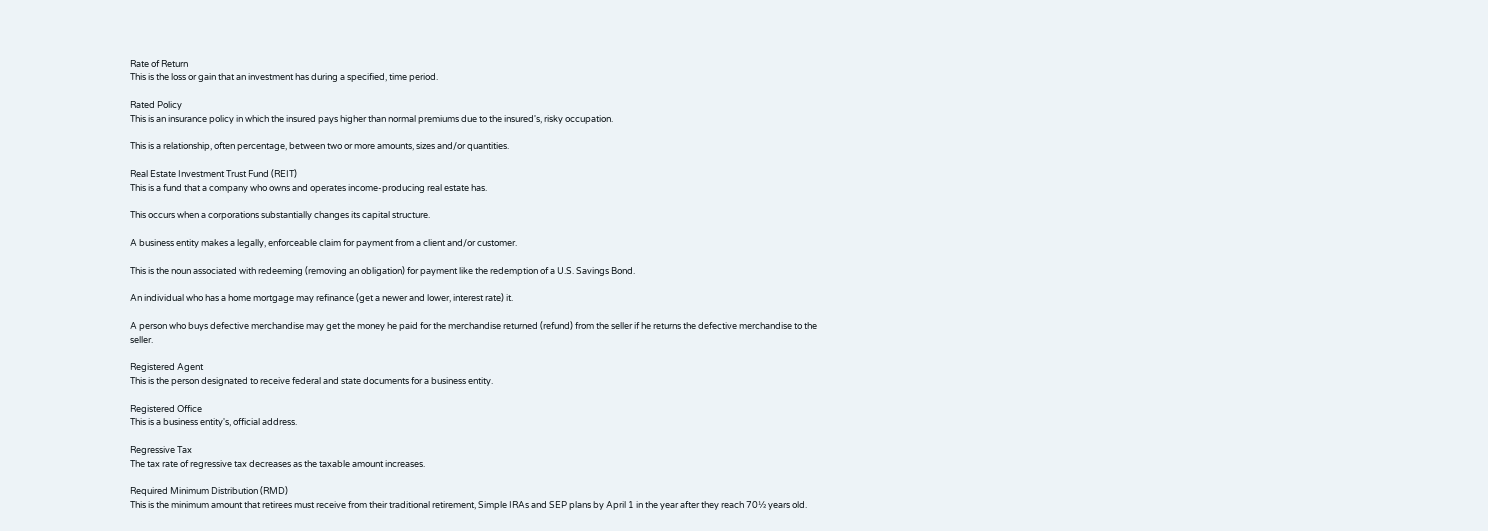Rate of Return
This is the loss or gain that an investment has during a specified, time period.

Rated Policy
This is an insurance policy in which the insured pays higher than normal premiums due to the insured's, risky occupation.

This is a relationship, often percentage, between two or more amounts, sizes and/or quantities.

Real Estate Investment Trust Fund (REIT)
This is a fund that a company who owns and operates income-producing real estate has.

This occurs when a corporations substantially changes its capital structure.

A business entity makes a legally, enforceable claim for payment from a client and/or customer.

This is the noun associated with redeeming (removing an obligation) for payment like the redemption of a U.S. Savings Bond.

An individual who has a home mortgage may refinance (get a newer and lower, interest rate) it.

A person who buys defective merchandise may get the money he paid for the merchandise returned (refund) from the seller if he returns the defective merchandise to the seller.

Registered Agent
This is the person designated to receive federal and state documents for a business entity.

Registered Office
This is a business entity's, official address.

Regressive Tax
The tax rate of regressive tax decreases as the taxable amount increases.

Required Minimum Distribution (RMD)
This is the minimum amount that retirees must receive from their traditional retirement, Simple IRAs and SEP plans by April 1 in the year after they reach 70½ years old.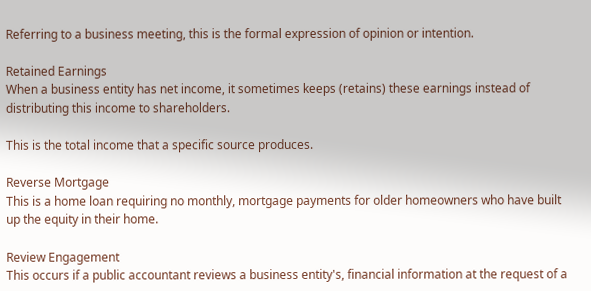Referring to a business meeting, this is the formal expression of opinion or intention.

Retained Earnings
When a business entity has net income, it sometimes keeps (retains) these earnings instead of distributing this income to shareholders.

This is the total income that a specific source produces.

Reverse Mortgage
This is a home loan requiring no monthly, mortgage payments for older homeowners who have built up the equity in their home.

Review Engagement
This occurs if a public accountant reviews a business entity's, financial information at the request of a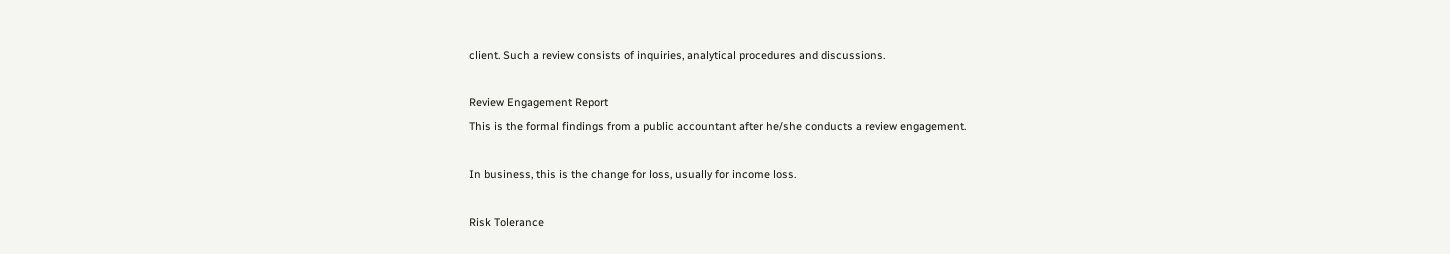client. Such a review consists of inquiries, analytical procedures and discussions.

Review Engagement Report
This is the formal findings from a public accountant after he/she conducts a review engagement.

In business, this is the change for loss, usually for income loss.

Risk Tolerance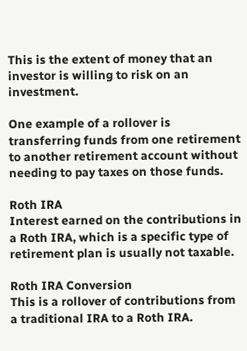This is the extent of money that an investor is willing to risk on an investment.

One example of a rollover is transferring funds from one retirement to another retirement account without needing to pay taxes on those funds.

Roth IRA
Interest earned on the contributions in a Roth IRA, which is a specific type of retirement plan is usually not taxable.

Roth IRA Conversion
This is a rollover of contributions from a traditional IRA to a Roth IRA.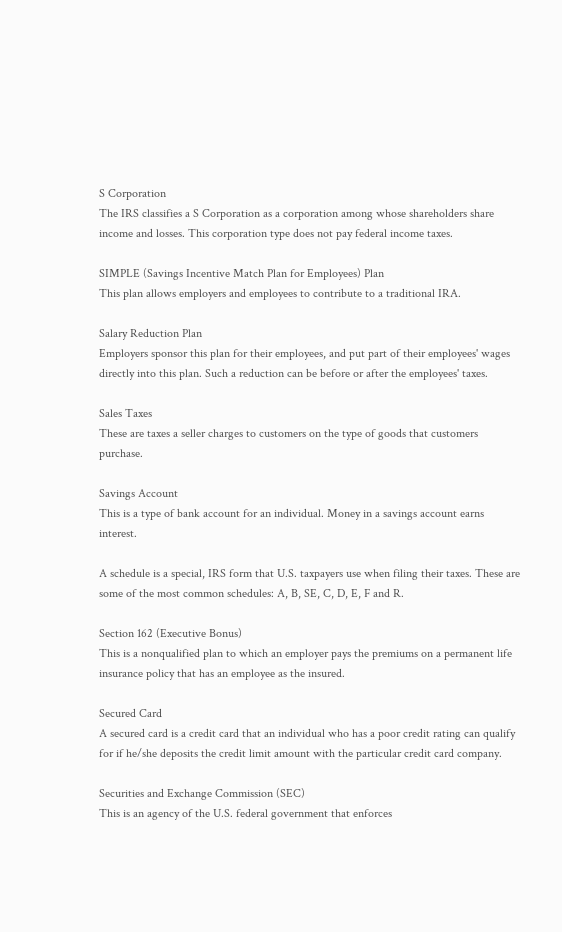S Corporation
The IRS classifies a S Corporation as a corporation among whose shareholders share income and losses. This corporation type does not pay federal income taxes.

SIMPLE (Savings Incentive Match Plan for Employees) Plan
This plan allows employers and employees to contribute to a traditional IRA.

Salary Reduction Plan
Employers sponsor this plan for their employees, and put part of their employees' wages directly into this plan. Such a reduction can be before or after the employees' taxes.

Sales Taxes
These are taxes a seller charges to customers on the type of goods that customers purchase.

Savings Account
This is a type of bank account for an individual. Money in a savings account earns interest.

A schedule is a special, IRS form that U.S. taxpayers use when filing their taxes. These are some of the most common schedules: A, B, SE, C, D, E, F and R.

Section 162 (Executive Bonus)
This is a nonqualified plan to which an employer pays the premiums on a permanent life insurance policy that has an employee as the insured.

Secured Card
A secured card is a credit card that an individual who has a poor credit rating can qualify for if he/she deposits the credit limit amount with the particular credit card company.

Securities and Exchange Commission (SEC)
This is an agency of the U.S. federal government that enforces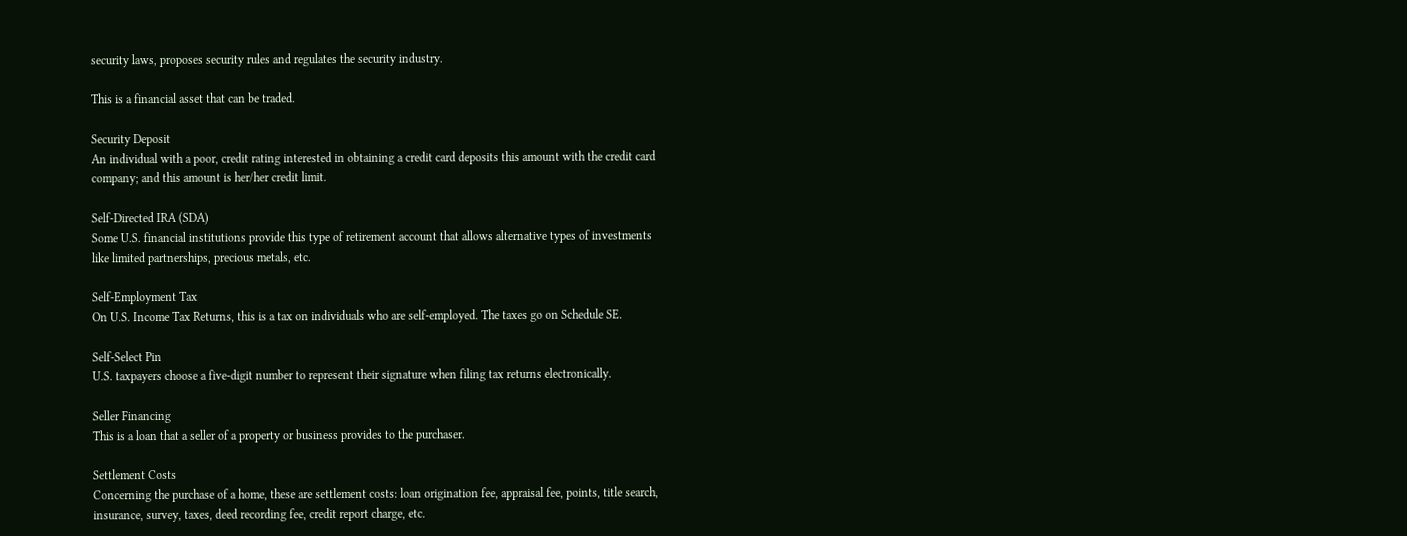security laws, proposes security rules and regulates the security industry.

This is a financial asset that can be traded.

Security Deposit
An individual with a poor, credit rating interested in obtaining a credit card deposits this amount with the credit card company; and this amount is her/her credit limit.

Self-Directed IRA (SDA)
Some U.S. financial institutions provide this type of retirement account that allows alternative types of investments like limited partnerships, precious metals, etc.

Self-Employment Tax
On U.S. Income Tax Returns, this is a tax on individuals who are self-employed. The taxes go on Schedule SE.

Self-Select Pin
U.S. taxpayers choose a five-digit number to represent their signature when filing tax returns electronically.

Seller Financing
This is a loan that a seller of a property or business provides to the purchaser.

Settlement Costs
Concerning the purchase of a home, these are settlement costs: loan origination fee, appraisal fee, points, title search, insurance, survey, taxes, deed recording fee, credit report charge, etc.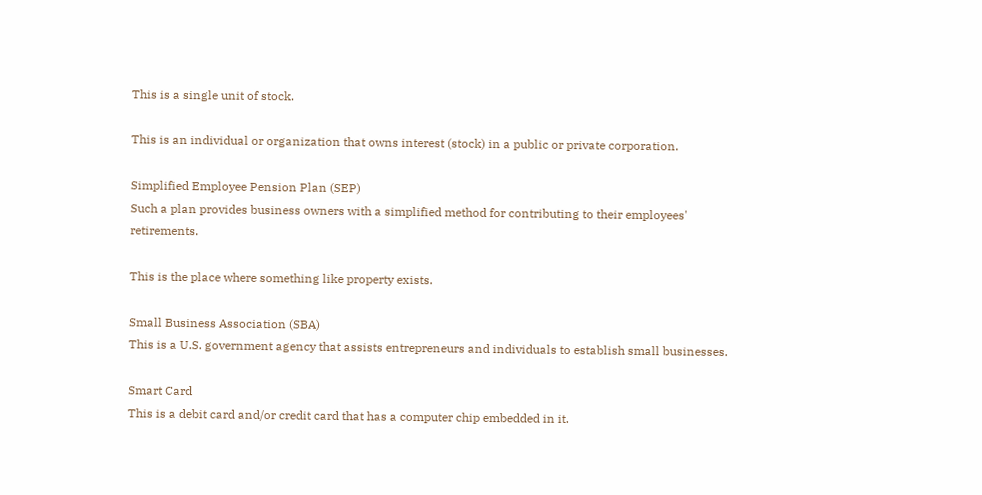This is a single unit of stock.

This is an individual or organization that owns interest (stock) in a public or private corporation.

Simplified Employee Pension Plan (SEP)
Such a plan provides business owners with a simplified method for contributing to their employees' retirements.

This is the place where something like property exists.

Small Business Association (SBA)
This is a U.S. government agency that assists entrepreneurs and individuals to establish small businesses.

Smart Card
This is a debit card and/or credit card that has a computer chip embedded in it.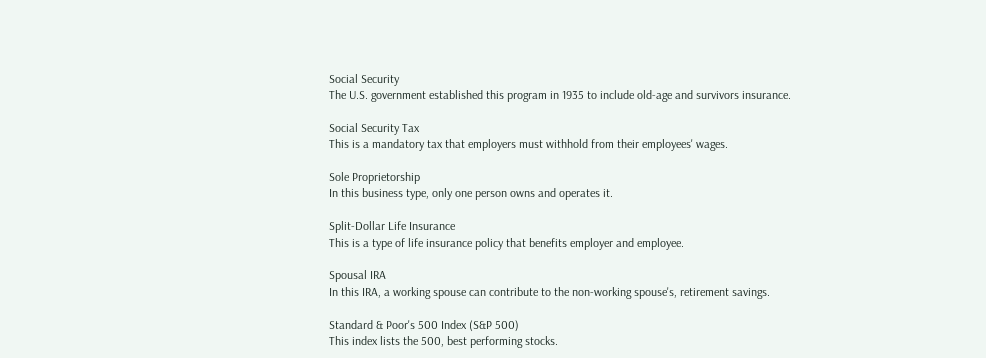Social Security
The U.S. government established this program in 1935 to include old-age and survivors insurance.

Social Security Tax
This is a mandatory tax that employers must withhold from their employees' wages.

Sole Proprietorship
In this business type, only one person owns and operates it.

Split-Dollar Life Insurance
This is a type of life insurance policy that benefits employer and employee.

Spousal IRA
In this IRA, a working spouse can contribute to the non-working spouse's, retirement savings.

Standard & Poor's 500 Index (S&P 500)
This index lists the 500, best performing stocks.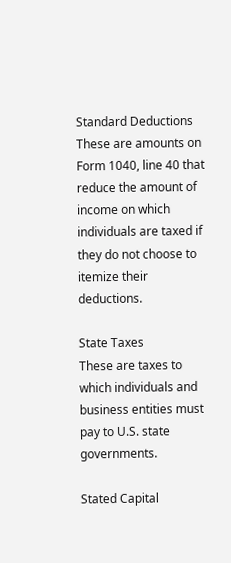Standard Deductions
These are amounts on Form 1040, line 40 that reduce the amount of income on which individuals are taxed if they do not choose to itemize their deductions.

State Taxes
These are taxes to which individuals and business entities must pay to U.S. state governments.

Stated Capital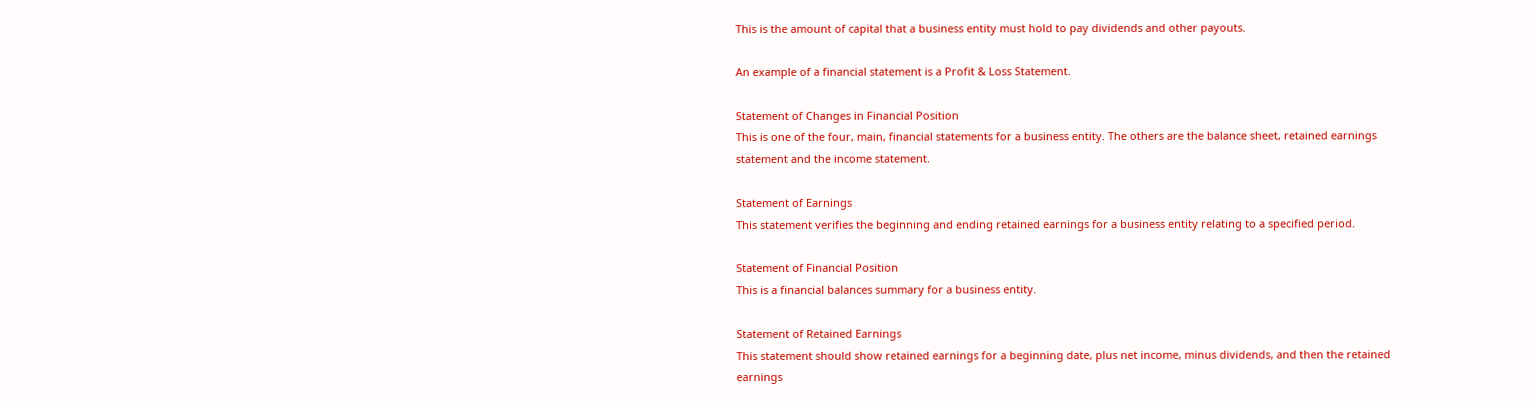This is the amount of capital that a business entity must hold to pay dividends and other payouts.

An example of a financial statement is a Profit & Loss Statement.

Statement of Changes in Financial Position
This is one of the four, main, financial statements for a business entity. The others are the balance sheet, retained earnings statement and the income statement.

Statement of Earnings
This statement verifies the beginning and ending retained earnings for a business entity relating to a specified period.

Statement of Financial Position
This is a financial balances summary for a business entity.

Statement of Retained Earnings
This statement should show retained earnings for a beginning date, plus net income, minus dividends, and then the retained earnings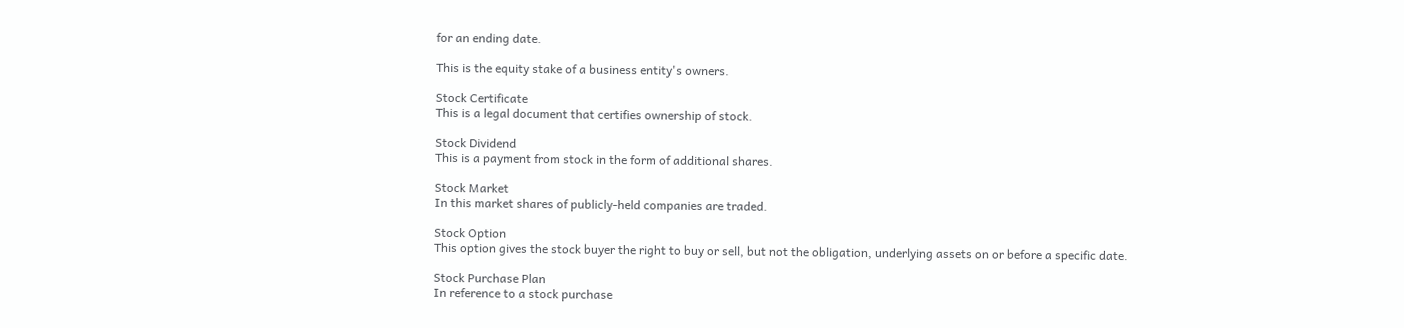for an ending date.

This is the equity stake of a business entity's owners.

Stock Certificate
This is a legal document that certifies ownership of stock.

Stock Dividend
This is a payment from stock in the form of additional shares.

Stock Market
In this market shares of publicly-held companies are traded.

Stock Option
This option gives the stock buyer the right to buy or sell, but not the obligation, underlying assets on or before a specific date.

Stock Purchase Plan
In reference to a stock purchase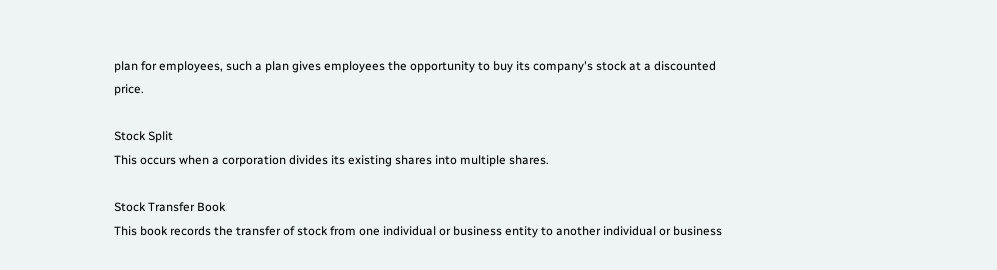plan for employees, such a plan gives employees the opportunity to buy its company's stock at a discounted price.

Stock Split
This occurs when a corporation divides its existing shares into multiple shares.

Stock Transfer Book
This book records the transfer of stock from one individual or business entity to another individual or business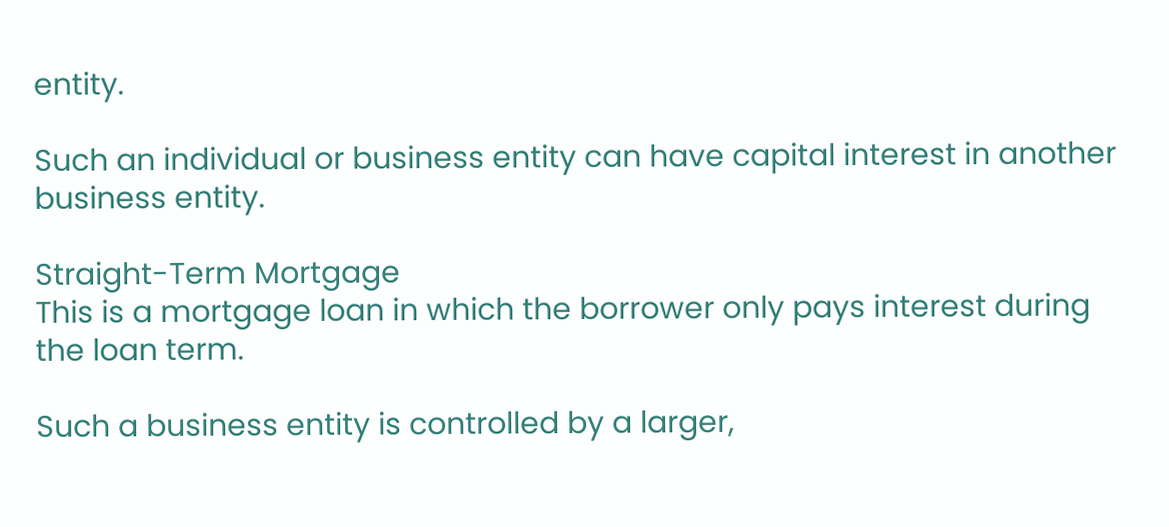entity.

Such an individual or business entity can have capital interest in another business entity.

Straight-Term Mortgage
This is a mortgage loan in which the borrower only pays interest during the loan term.

Such a business entity is controlled by a larger,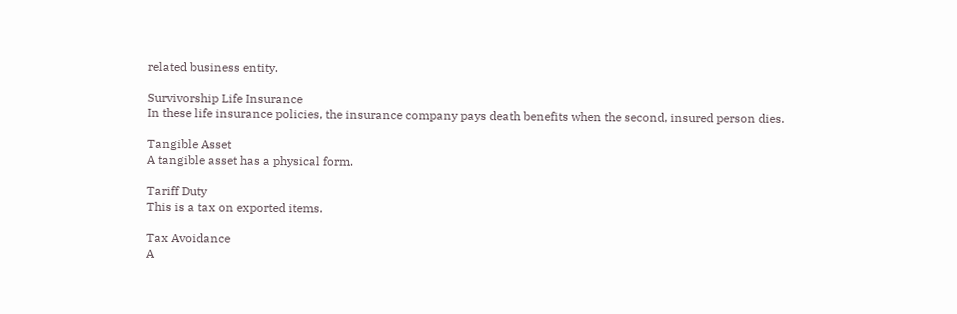related business entity.

Survivorship Life Insurance
In these life insurance policies, the insurance company pays death benefits when the second, insured person dies.

Tangible Asset
A tangible asset has a physical form.

Tariff Duty
This is a tax on exported items.

Tax Avoidance
A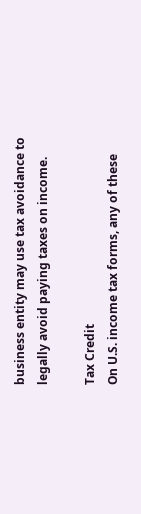business entity may use tax avoidance to legally avoid paying taxes on income.

Tax Credit
On U.S. income tax forms, any of these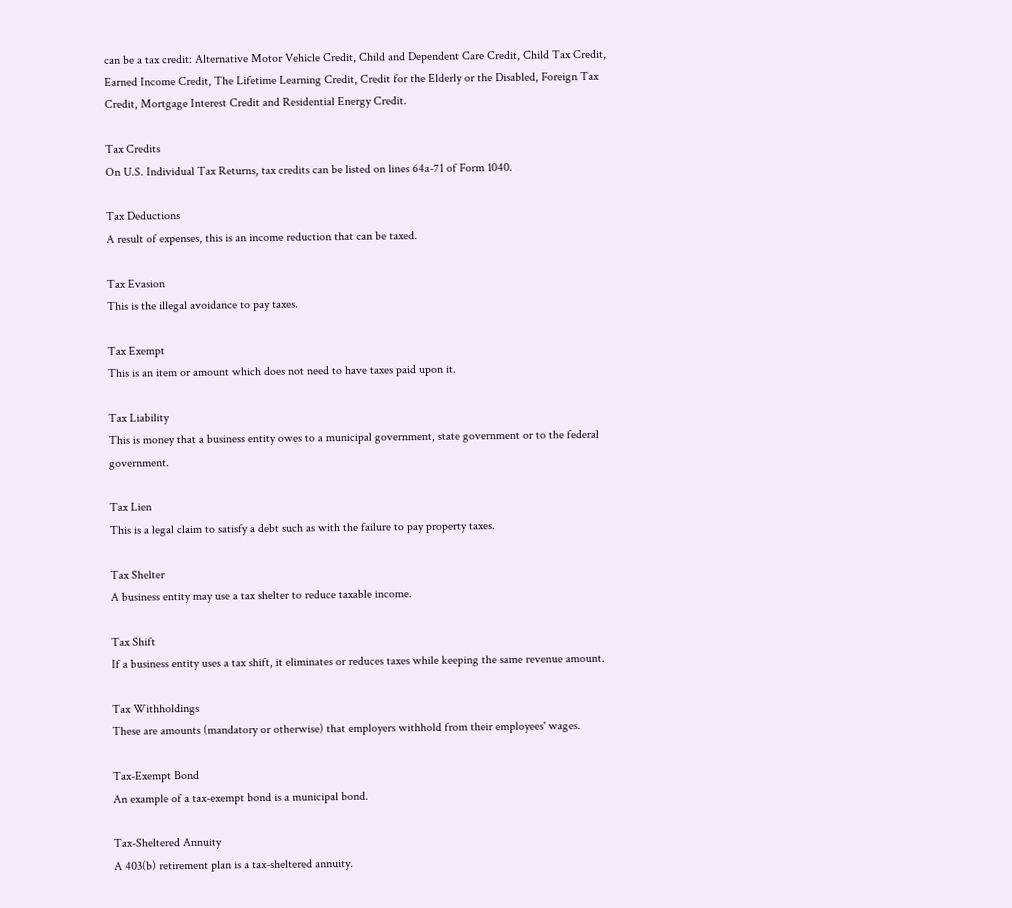can be a tax credit: Alternative Motor Vehicle Credit, Child and Dependent Care Credit, Child Tax Credit, Earned Income Credit, The Lifetime Learning Credit, Credit for the Elderly or the Disabled, Foreign Tax Credit, Mortgage Interest Credit and Residential Energy Credit.

Tax Credits
On U.S. Individual Tax Returns, tax credits can be listed on lines 64a-71 of Form 1040.

Tax Deductions
A result of expenses, this is an income reduction that can be taxed.

Tax Evasion
This is the illegal avoidance to pay taxes.

Tax Exempt
This is an item or amount which does not need to have taxes paid upon it.

Tax Liability
This is money that a business entity owes to a municipal government, state government or to the federal government.

Tax Lien
This is a legal claim to satisfy a debt such as with the failure to pay property taxes.

Tax Shelter
A business entity may use a tax shelter to reduce taxable income.

Tax Shift
If a business entity uses a tax shift, it eliminates or reduces taxes while keeping the same revenue amount.

Tax Withholdings
These are amounts (mandatory or otherwise) that employers withhold from their employees' wages.

Tax-Exempt Bond
An example of a tax-exempt bond is a municipal bond.

Tax-Sheltered Annuity
A 403(b) retirement plan is a tax-sheltered annuity.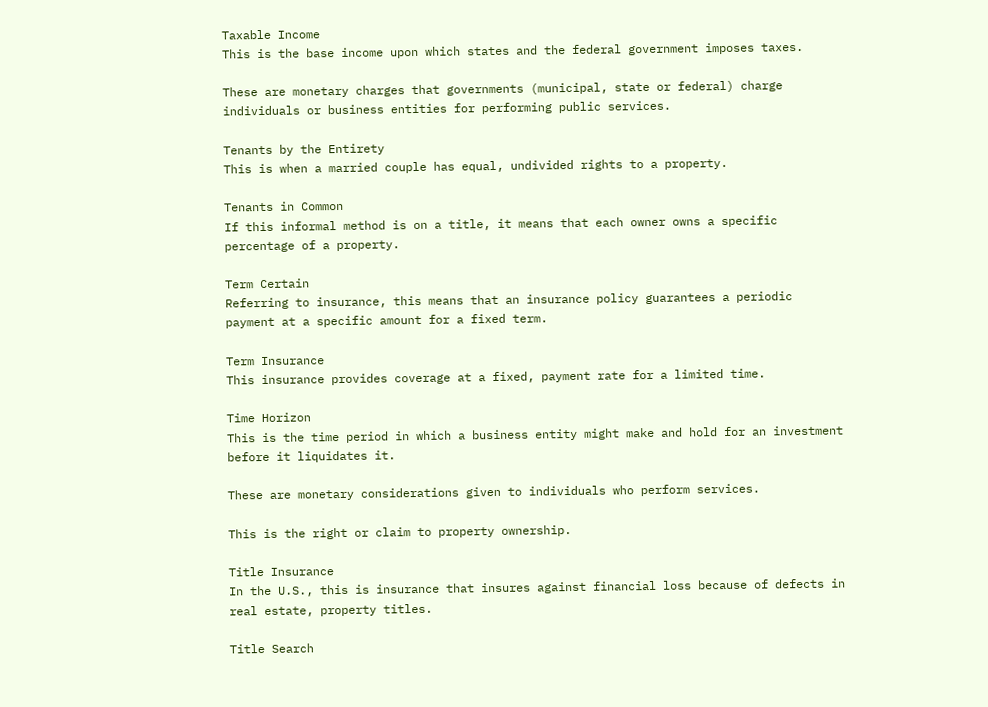Taxable Income
This is the base income upon which states and the federal government imposes taxes.

These are monetary charges that governments (municipal, state or federal) charge individuals or business entities for performing public services.

Tenants by the Entirety
This is when a married couple has equal, undivided rights to a property.

Tenants in Common
If this informal method is on a title, it means that each owner owns a specific percentage of a property.

Term Certain
Referring to insurance, this means that an insurance policy guarantees a periodic payment at a specific amount for a fixed term.

Term Insurance
This insurance provides coverage at a fixed, payment rate for a limited time.

Time Horizon
This is the time period in which a business entity might make and hold for an investment before it liquidates it.

These are monetary considerations given to individuals who perform services.

This is the right or claim to property ownership.

Title Insurance
In the U.S., this is insurance that insures against financial loss because of defects in real estate, property titles.

Title Search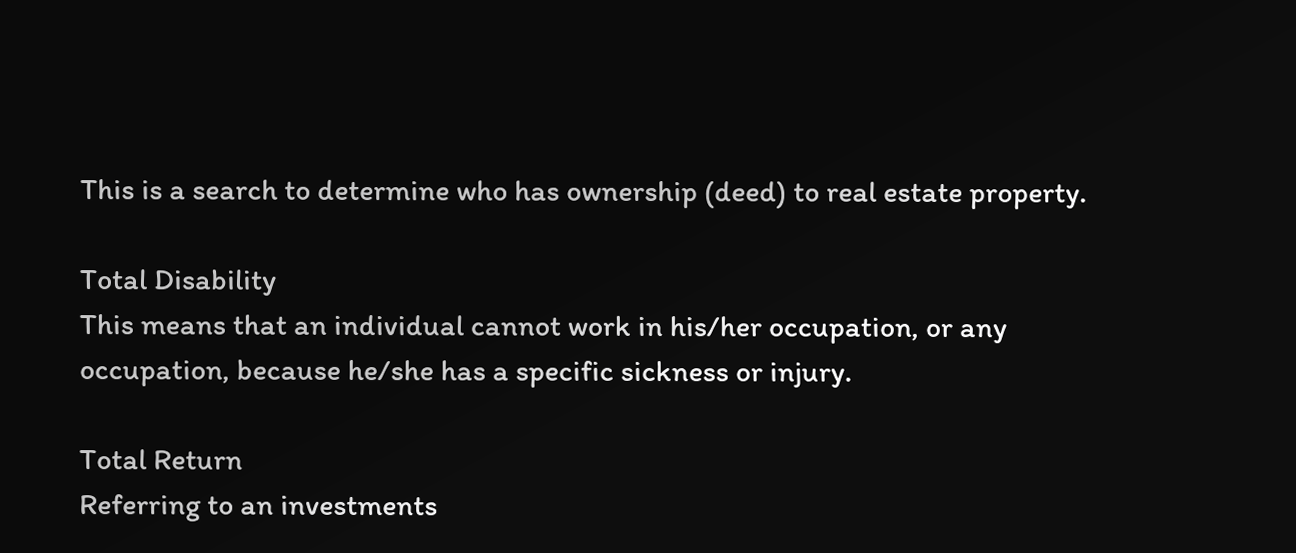This is a search to determine who has ownership (deed) to real estate property.

Total Disability
This means that an individual cannot work in his/her occupation, or any occupation, because he/she has a specific sickness or injury.

Total Return
Referring to an investments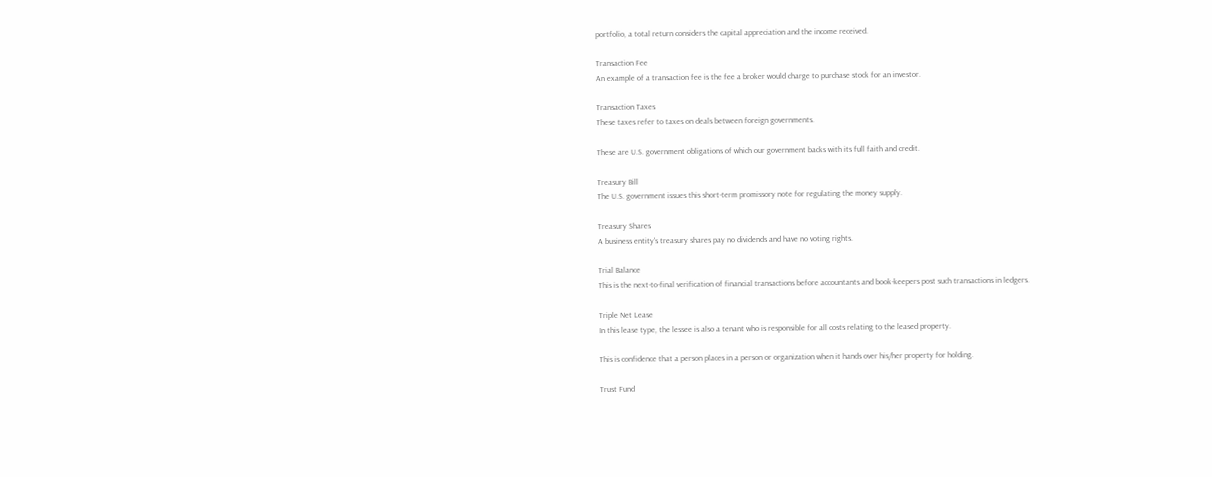portfolio, a total return considers the capital appreciation and the income received.

Transaction Fee
An example of a transaction fee is the fee a broker would charge to purchase stock for an investor.

Transaction Taxes
These taxes refer to taxes on deals between foreign governments.

These are U.S. government obligations of which our government backs with its full faith and credit.

Treasury Bill
The U.S. government issues this short-term promissory note for regulating the money supply.

Treasury Shares
A business entity's treasury shares pay no dividends and have no voting rights.

Trial Balance
This is the next-to-final verification of financial transactions before accountants and book-keepers post such transactions in ledgers.

Triple Net Lease
In this lease type, the lessee is also a tenant who is responsible for all costs relating to the leased property.

This is confidence that a person places in a person or organization when it hands over his/her property for holding.

Trust Fund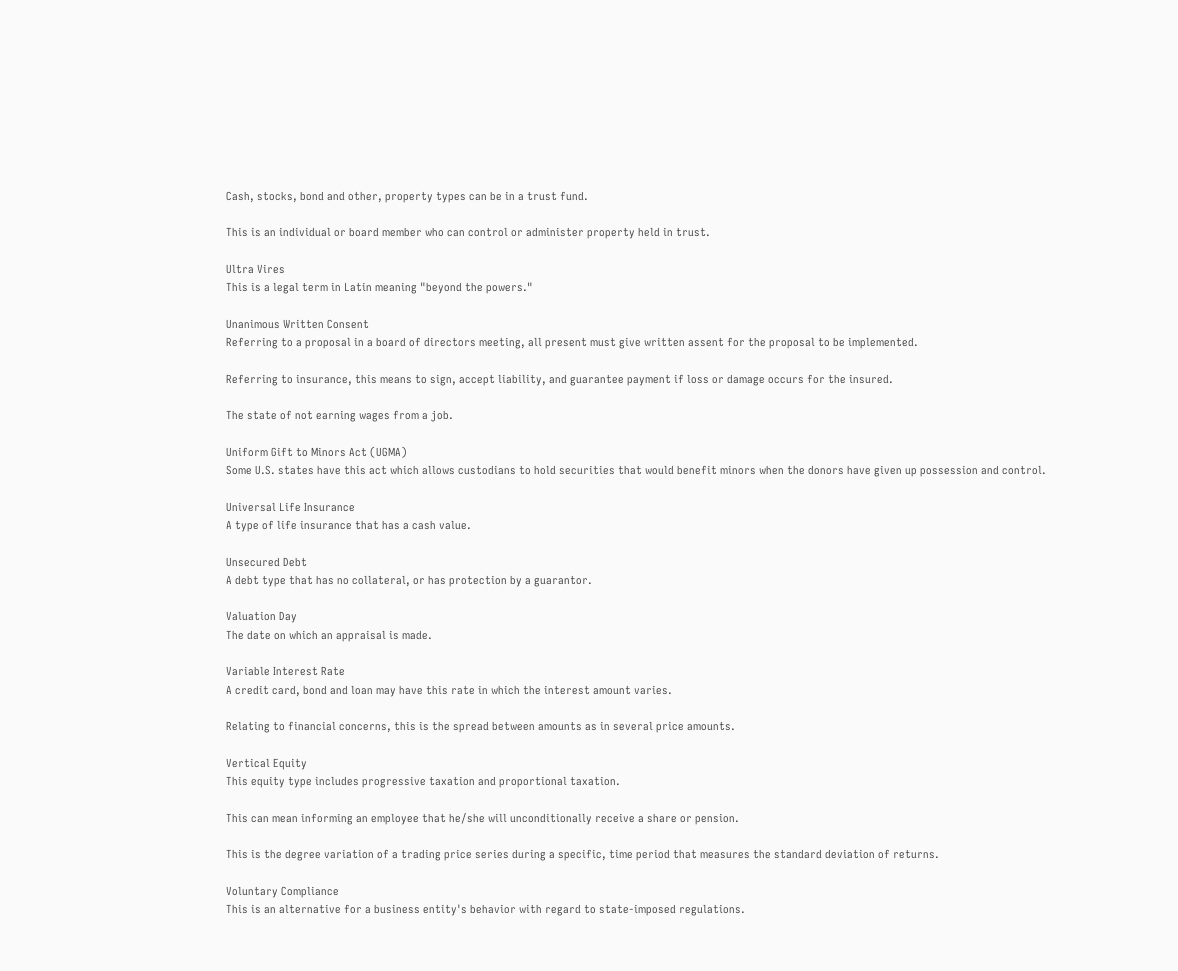Cash, stocks, bond and other, property types can be in a trust fund.

This is an individual or board member who can control or administer property held in trust.

Ultra Vires
This is a legal term in Latin meaning "beyond the powers."

Unanimous Written Consent
Referring to a proposal in a board of directors meeting, all present must give written assent for the proposal to be implemented.

Referring to insurance, this means to sign, accept liability, and guarantee payment if loss or damage occurs for the insured.

The state of not earning wages from a job.

Uniform Gift to Minors Act (UGMA)
Some U.S. states have this act which allows custodians to hold securities that would benefit minors when the donors have given up possession and control.

Universal Life Insurance
A type of life insurance that has a cash value.

Unsecured Debt
A debt type that has no collateral, or has protection by a guarantor.

Valuation Day
The date on which an appraisal is made.

Variable Interest Rate
A credit card, bond and loan may have this rate in which the interest amount varies.

Relating to financial concerns, this is the spread between amounts as in several price amounts.

Vertical Equity
This equity type includes progressive taxation and proportional taxation.

This can mean informing an employee that he/she will unconditionally receive a share or pension.

This is the degree variation of a trading price series during a specific, time period that measures the standard deviation of returns.

Voluntary Compliance
This is an alternative for a business entity's behavior with regard to state-imposed regulations.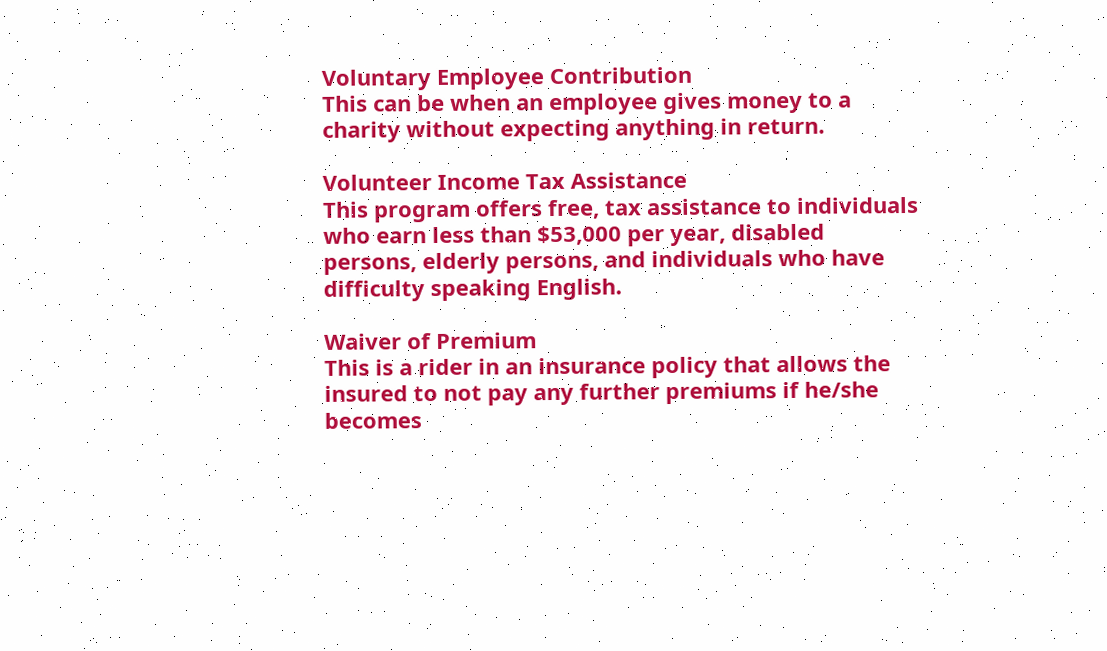Voluntary Employee Contribution
This can be when an employee gives money to a charity without expecting anything in return.

Volunteer Income Tax Assistance
This program offers free, tax assistance to individuals who earn less than $53,000 per year, disabled persons, elderly persons, and individuals who have difficulty speaking English.

Waiver of Premium
This is a rider in an insurance policy that allows the insured to not pay any further premiums if he/she becomes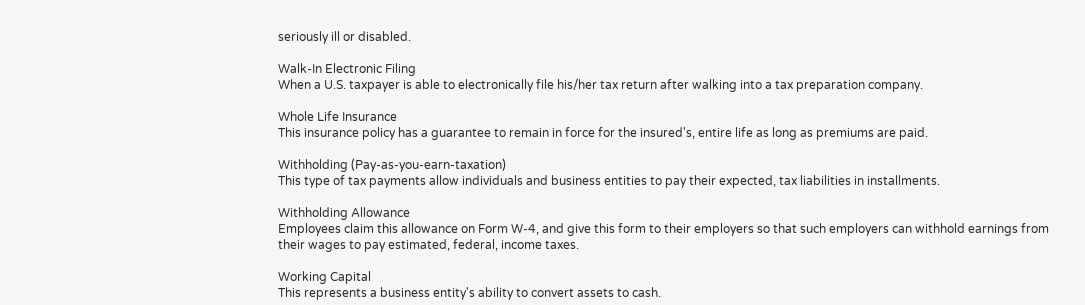seriously ill or disabled.

Walk-In Electronic Filing
When a U.S. taxpayer is able to electronically file his/her tax return after walking into a tax preparation company.

Whole Life Insurance
This insurance policy has a guarantee to remain in force for the insured's, entire life as long as premiums are paid.

Withholding (Pay-as-you-earn-taxation)
This type of tax payments allow individuals and business entities to pay their expected, tax liabilities in installments.

Withholding Allowance
Employees claim this allowance on Form W-4, and give this form to their employers so that such employers can withhold earnings from their wages to pay estimated, federal, income taxes.

Working Capital
This represents a business entity's ability to convert assets to cash.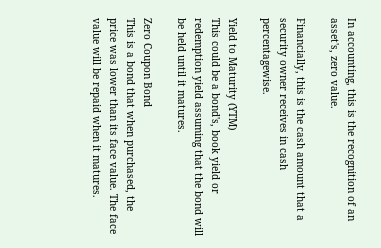In accounting, this is the recognition of an asset's, zero value.

Financially, this is the cash amount that a security owner receives in cash percentagewise.

Yield to Maturity (YTM)
This could be a bond's, book yield or redemption yield assuming that the bond will be held until it matures.

Zero Coupon Bond
This is a bond that when purchased, the price was lower than its face value. The face value will be repaid when it matures.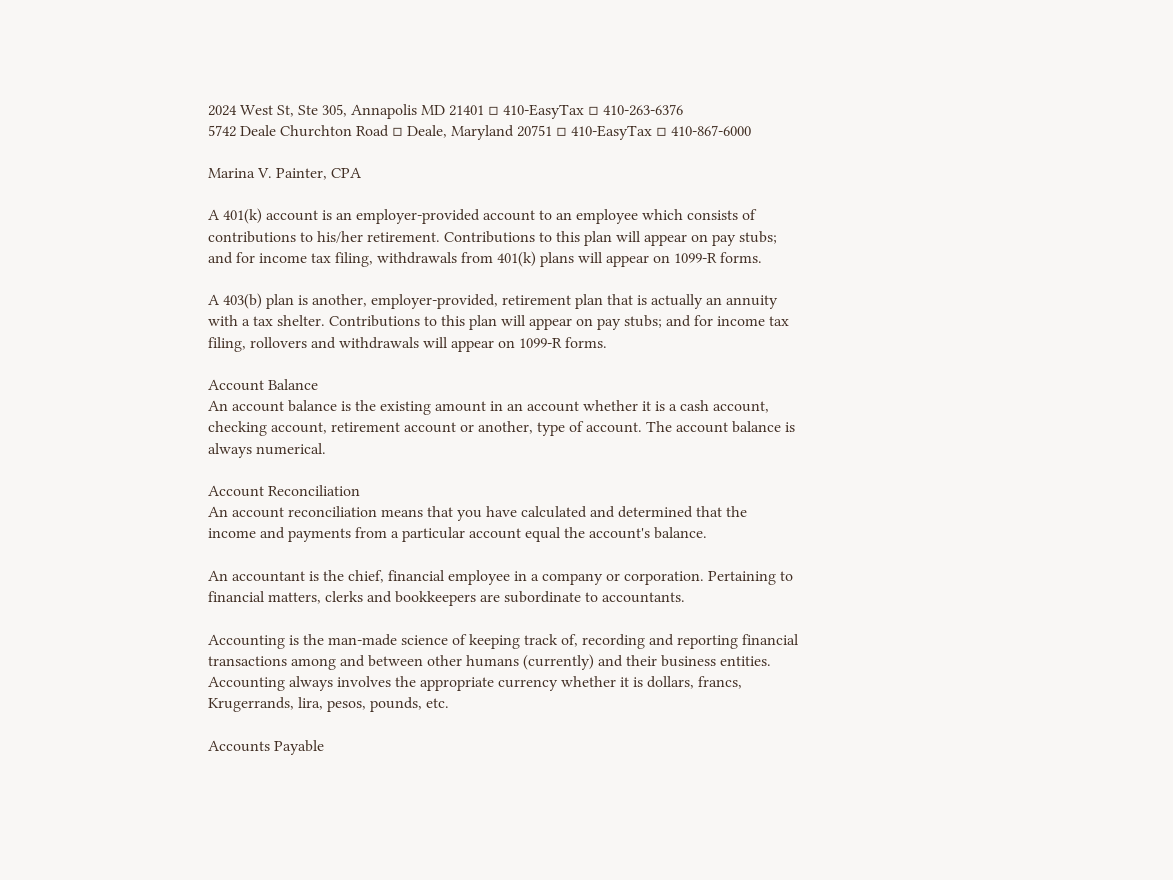2024 West St, Ste 305, Annapolis MD 21401 ▫ 410-EasyTax ▫ 410-263-6376
5742 Deale Churchton Road ▫ Deale, Maryland 20751 ▫ 410-EasyTax ▫ 410-867-6000

Marina V. Painter, CPA

A 401(k) account is an employer-provided account to an employee which consists of contributions to his/her retirement. Contributions to this plan will appear on pay stubs; and for income tax filing, withdrawals from 401(k) plans will appear on 1099-R forms.

A 403(b) plan is another, employer-provided, retirement plan that is actually an annuity with a tax shelter. Contributions to this plan will appear on pay stubs; and for income tax filing, rollovers and withdrawals will appear on 1099-R forms.

Account Balance
An account balance is the existing amount in an account whether it is a cash account, checking account, retirement account or another, type of account. The account balance is always numerical.

Account Reconciliation
An account reconciliation means that you have calculated and determined that the income and payments from a particular account equal the account's balance.

An accountant is the chief, financial employee in a company or corporation. Pertaining to financial matters, clerks and bookkeepers are subordinate to accountants.

Accounting is the man-made science of keeping track of, recording and reporting financial transactions among and between other humans (currently) and their business entities. Accounting always involves the appropriate currency whether it is dollars, francs, Krugerrands, lira, pesos, pounds, etc.

Accounts Payable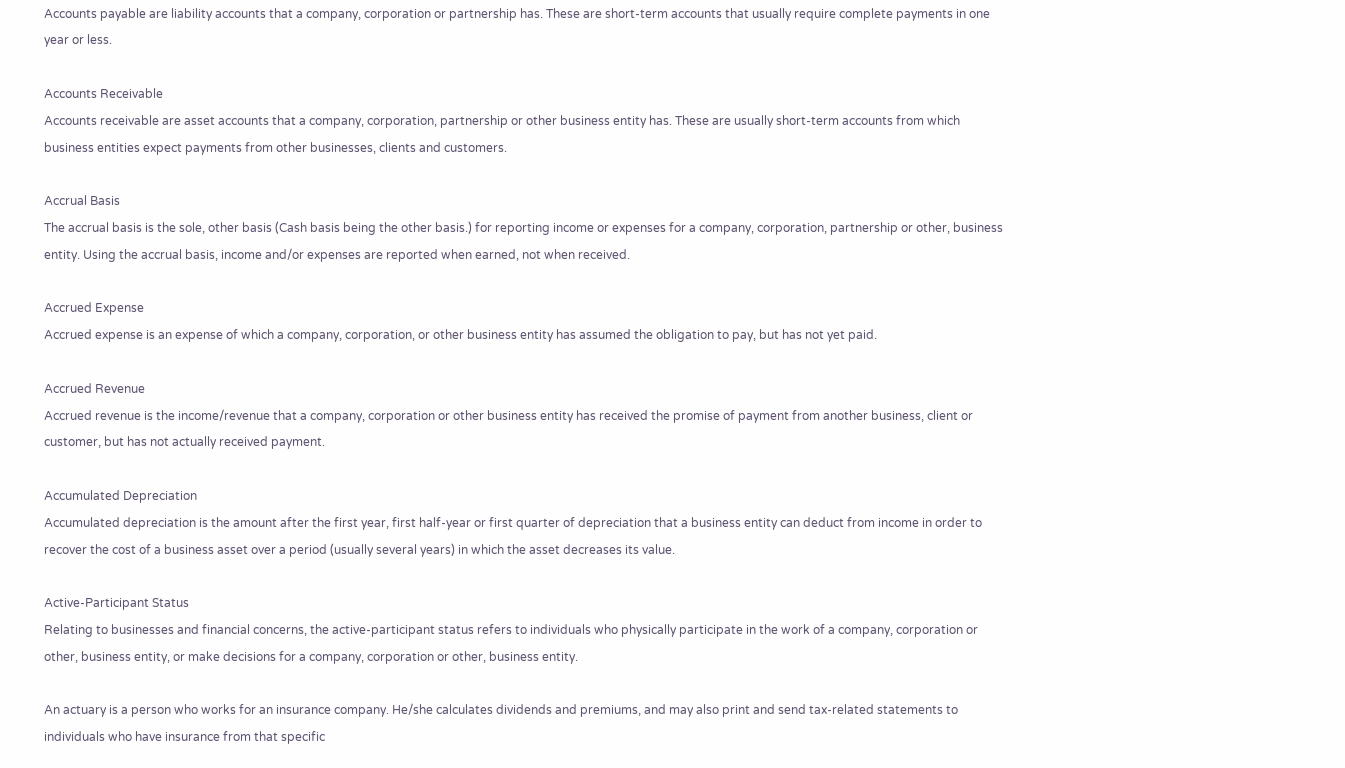Accounts payable are liability accounts that a company, corporation or partnership has. These are short-term accounts that usually require complete payments in one year or less.

Accounts Receivable
Accounts receivable are asset accounts that a company, corporation, partnership or other business entity has. These are usually short-term accounts from which business entities expect payments from other businesses, clients and customers.

Accrual Basis
The accrual basis is the sole, other basis (Cash basis being the other basis.) for reporting income or expenses for a company, corporation, partnership or other, business entity. Using the accrual basis, income and/or expenses are reported when earned, not when received.

Accrued Expense
Accrued expense is an expense of which a company, corporation, or other business entity has assumed the obligation to pay, but has not yet paid.

Accrued Revenue
Accrued revenue is the income/revenue that a company, corporation or other business entity has received the promise of payment from another business, client or customer, but has not actually received payment.

Accumulated Depreciation
Accumulated depreciation is the amount after the first year, first half-year or first quarter of depreciation that a business entity can deduct from income in order to recover the cost of a business asset over a period (usually several years) in which the asset decreases its value.

Active-Participant Status
Relating to businesses and financial concerns, the active-participant status refers to individuals who physically participate in the work of a company, corporation or other, business entity, or make decisions for a company, corporation or other, business entity.

An actuary is a person who works for an insurance company. He/she calculates dividends and premiums, and may also print and send tax-related statements to individuals who have insurance from that specific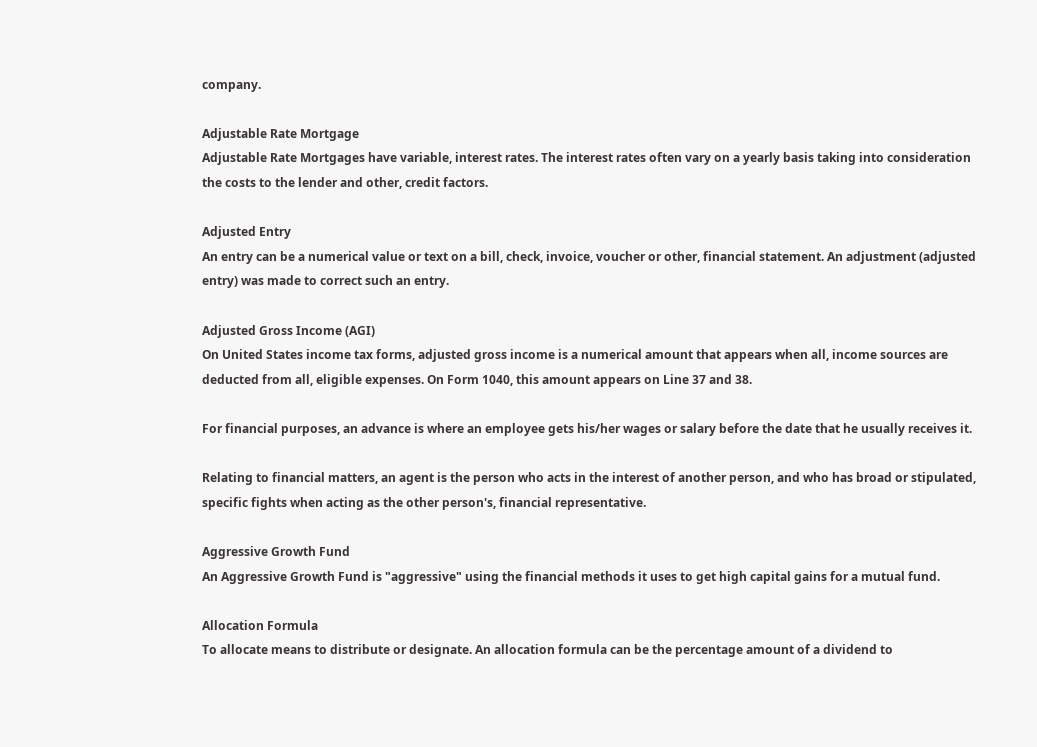company.

Adjustable Rate Mortgage
Adjustable Rate Mortgages have variable, interest rates. The interest rates often vary on a yearly basis taking into consideration the costs to the lender and other, credit factors.

Adjusted Entry
An entry can be a numerical value or text on a bill, check, invoice, voucher or other, financial statement. An adjustment (adjusted entry) was made to correct such an entry.

Adjusted Gross Income (AGI)
On United States income tax forms, adjusted gross income is a numerical amount that appears when all, income sources are deducted from all, eligible expenses. On Form 1040, this amount appears on Line 37 and 38.

For financial purposes, an advance is where an employee gets his/her wages or salary before the date that he usually receives it.

Relating to financial matters, an agent is the person who acts in the interest of another person, and who has broad or stipulated, specific fights when acting as the other person's, financial representative.

Aggressive Growth Fund
An Aggressive Growth Fund is "aggressive" using the financial methods it uses to get high capital gains for a mutual fund.

Allocation Formula
To allocate means to distribute or designate. An allocation formula can be the percentage amount of a dividend to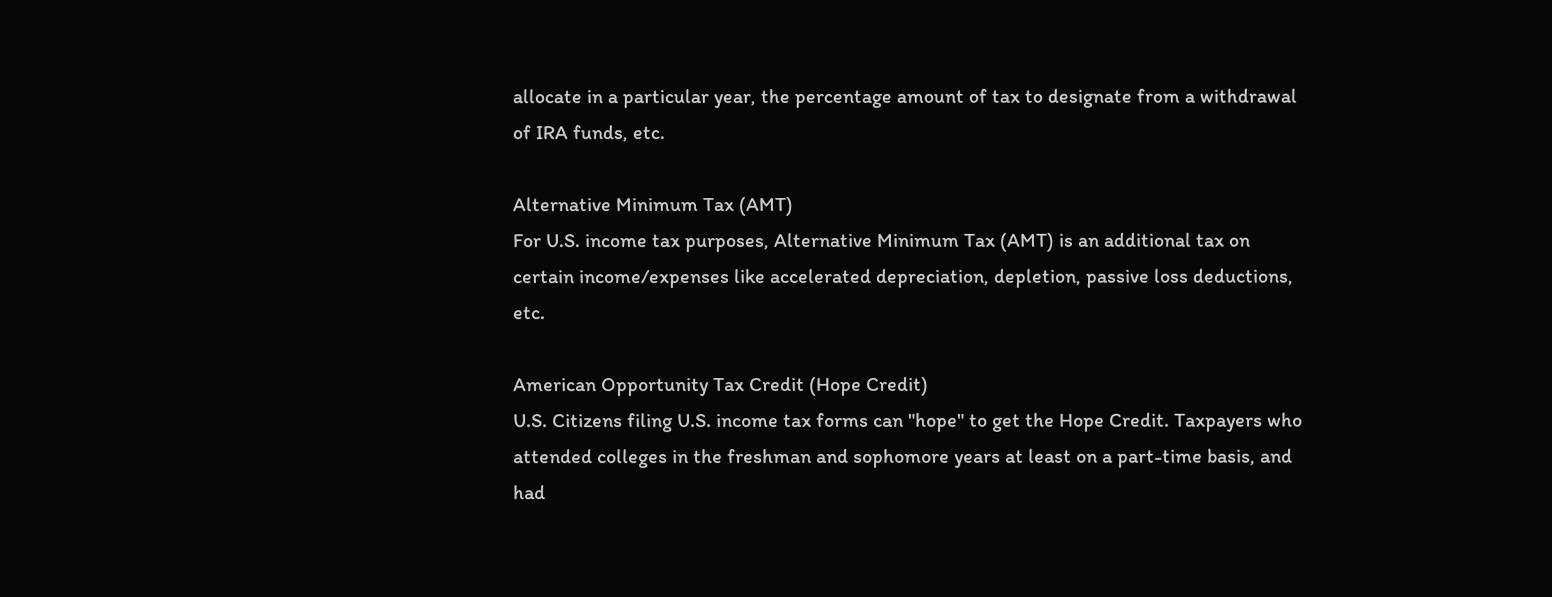allocate in a particular year, the percentage amount of tax to designate from a withdrawal of IRA funds, etc.

Alternative Minimum Tax (AMT)
For U.S. income tax purposes, Alternative Minimum Tax (AMT) is an additional tax on certain income/expenses like accelerated depreciation, depletion, passive loss deductions, etc.

American Opportunity Tax Credit (Hope Credit)
U.S. Citizens filing U.S. income tax forms can "hope" to get the Hope Credit. Taxpayers who attended colleges in the freshman and sophomore years at least on a part-time basis, and had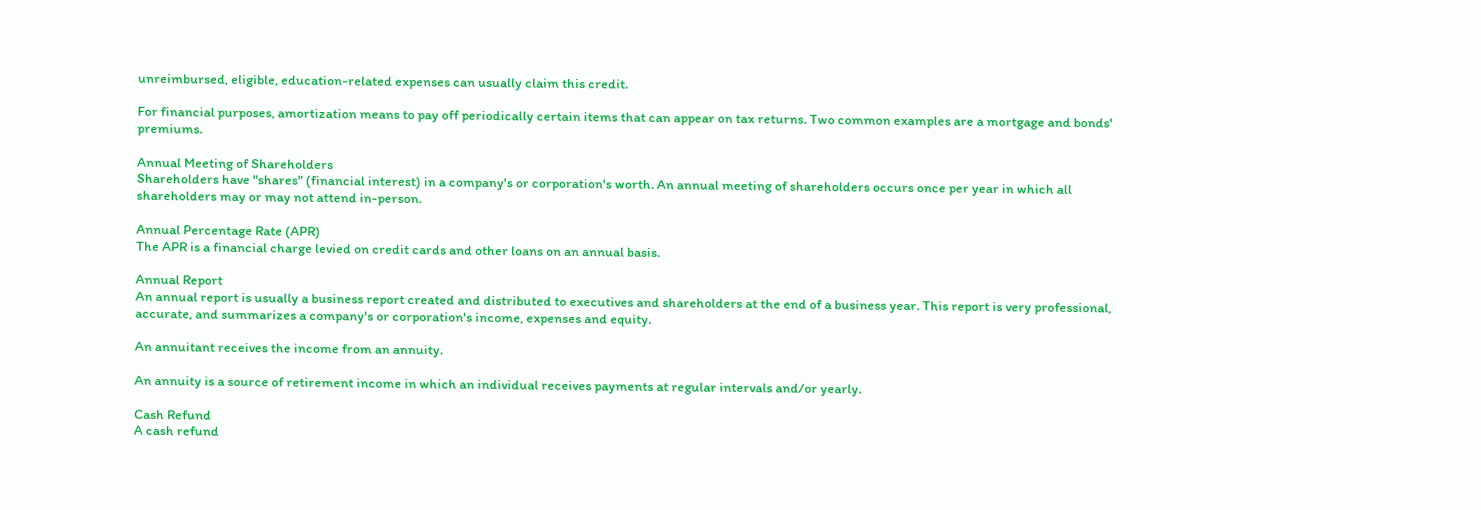unreimbursed, eligible, education-related expenses can usually claim this credit.

For financial purposes, amortization means to pay off periodically certain items that can appear on tax returns. Two common examples are a mortgage and bonds' premiums.

Annual Meeting of Shareholders
Shareholders have "shares" (financial interest) in a company's or corporation's worth. An annual meeting of shareholders occurs once per year in which all shareholders may or may not attend in-person.

Annual Percentage Rate (APR)
The APR is a financial charge levied on credit cards and other loans on an annual basis.

Annual Report
An annual report is usually a business report created and distributed to executives and shareholders at the end of a business year. This report is very professional, accurate, and summarizes a company's or corporation's income, expenses and equity.

An annuitant receives the income from an annuity.

An annuity is a source of retirement income in which an individual receives payments at regular intervals and/or yearly.

Cash Refund
A cash refund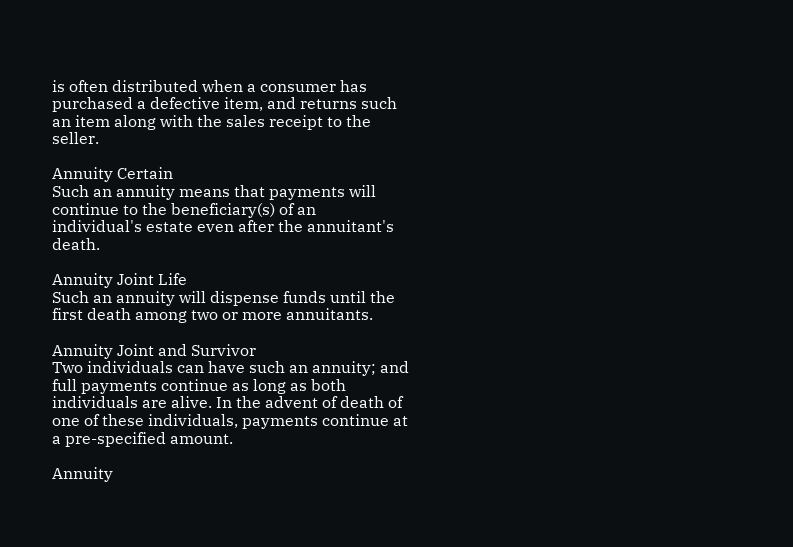is often distributed when a consumer has purchased a defective item, and returns such an item along with the sales receipt to the seller.

Annuity Certain
Such an annuity means that payments will continue to the beneficiary(s) of an individual's estate even after the annuitant's death.

Annuity Joint Life
Such an annuity will dispense funds until the first death among two or more annuitants.

Annuity Joint and Survivor
Two individuals can have such an annuity; and full payments continue as long as both individuals are alive. In the advent of death of one of these individuals, payments continue at a pre-specified amount.

Annuity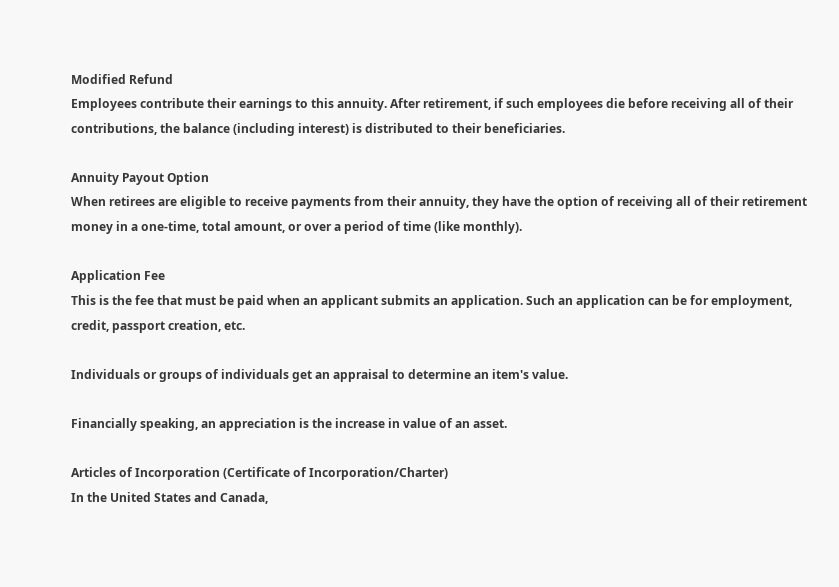Modified Refund
Employees contribute their earnings to this annuity. After retirement, if such employees die before receiving all of their contributions, the balance (including interest) is distributed to their beneficiaries.

Annuity Payout Option
When retirees are eligible to receive payments from their annuity, they have the option of receiving all of their retirement money in a one-time, total amount, or over a period of time (like monthly).

Application Fee
This is the fee that must be paid when an applicant submits an application. Such an application can be for employment, credit, passport creation, etc.

Individuals or groups of individuals get an appraisal to determine an item's value.

Financially speaking, an appreciation is the increase in value of an asset.

Articles of Incorporation (Certificate of Incorporation/Charter)
In the United States and Canada,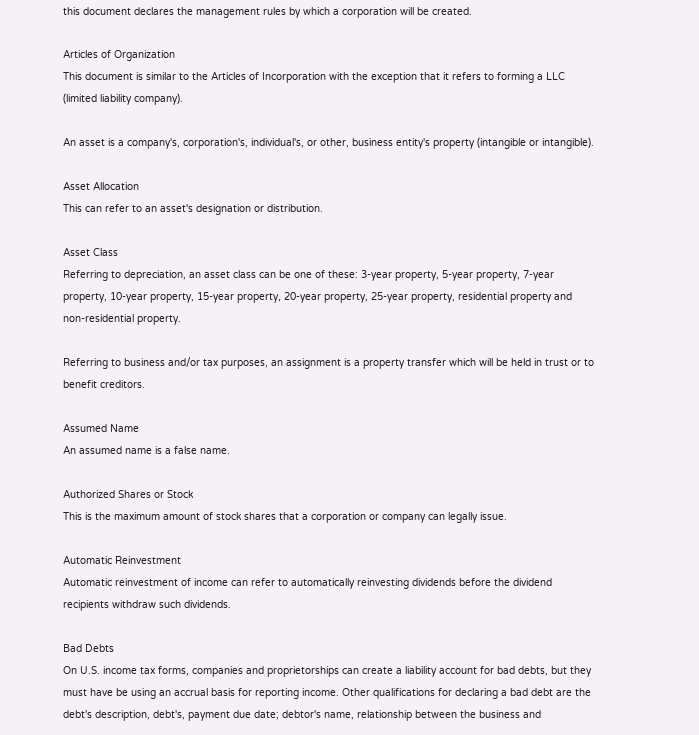this document declares the management rules by which a corporation will be created.

Articles of Organization
This document is similar to the Articles of Incorporation with the exception that it refers to forming a LLC (limited liability company).

An asset is a company's, corporation's, individual's, or other, business entity's property (intangible or intangible).

Asset Allocation
This can refer to an asset's designation or distribution.

Asset Class
Referring to depreciation, an asset class can be one of these: 3-year property, 5-year property, 7-year property, 10-year property, 15-year property, 20-year property, 25-year property, residential property and non-residential property.

Referring to business and/or tax purposes, an assignment is a property transfer which will be held in trust or to benefit creditors.

Assumed Name
An assumed name is a false name.

Authorized Shares or Stock
This is the maximum amount of stock shares that a corporation or company can legally issue.

Automatic Reinvestment
Automatic reinvestment of income can refer to automatically reinvesting dividends before the dividend recipients withdraw such dividends.

Bad Debts
On U.S. income tax forms, companies and proprietorships can create a liability account for bad debts, but they must have be using an accrual basis for reporting income. Other qualifications for declaring a bad debt are the debt's description, debt's, payment due date; debtor's name, relationship between the business and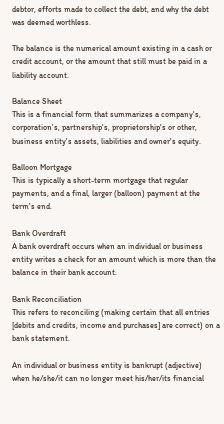debtor, efforts made to collect the debt, and why the debt was deemed worthless.

The balance is the numerical amount existing in a cash or credit account, or the amount that still must be paid in a liability account.

Balance Sheet
This is a financial form that summarizes a company's, corporation's, partnership's, proprietorship's or other, business entity's assets, liabilities and owner's equity.

Balloon Mortgage
This is typically a short-term mortgage that regular payments, and a final, larger (balloon) payment at the term's end.

Bank Overdraft
A bank overdraft occurs when an individual or business entity writes a check for an amount which is more than the balance in their bank account.

Bank Reconciliation
This refers to reconciling (making certain that all entries [debits and credits, income and purchases] are correct) on a bank statement.

An individual or business entity is bankrupt (adjective) when he/she/it can no longer meet his/her/its financial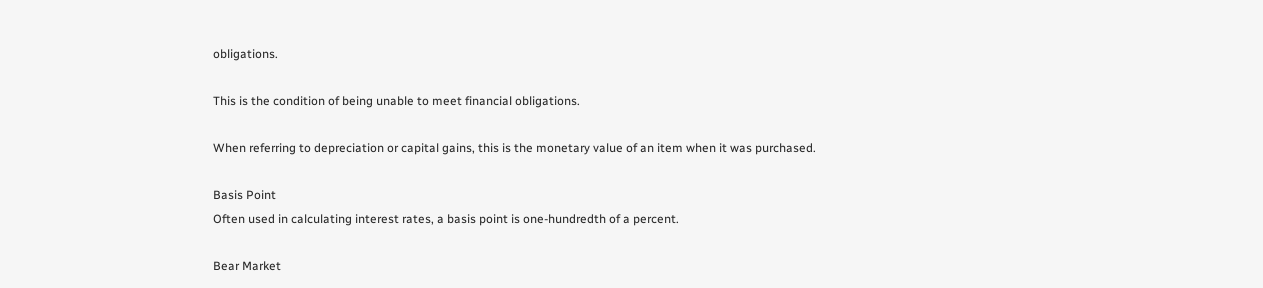obligations.

This is the condition of being unable to meet financial obligations.

When referring to depreciation or capital gains, this is the monetary value of an item when it was purchased.

Basis Point
Often used in calculating interest rates, a basis point is one-hundredth of a percent.

Bear Market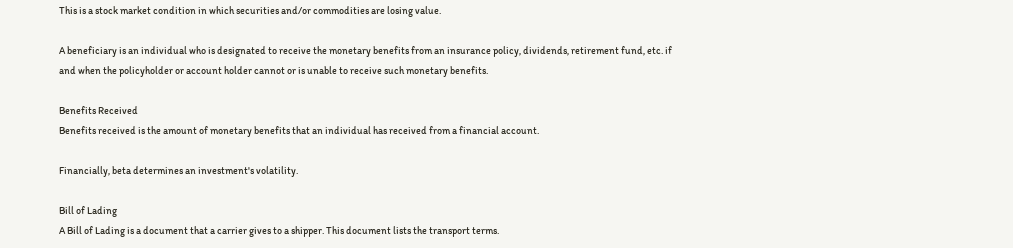This is a stock market condition in which securities and/or commodities are losing value.

A beneficiary is an individual who is designated to receive the monetary benefits from an insurance policy, dividends, retirement fund, etc. if and when the policyholder or account holder cannot or is unable to receive such monetary benefits.

Benefits Received
Benefits received is the amount of monetary benefits that an individual has received from a financial account.

Financially, beta determines an investment's volatility.

Bill of Lading
A Bill of Lading is a document that a carrier gives to a shipper. This document lists the transport terms.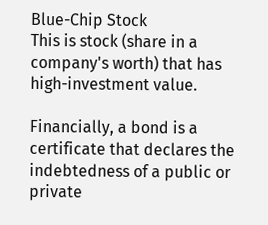Blue-Chip Stock
This is stock (share in a company's worth) that has high-investment value.

Financially, a bond is a certificate that declares the indebtedness of a public or private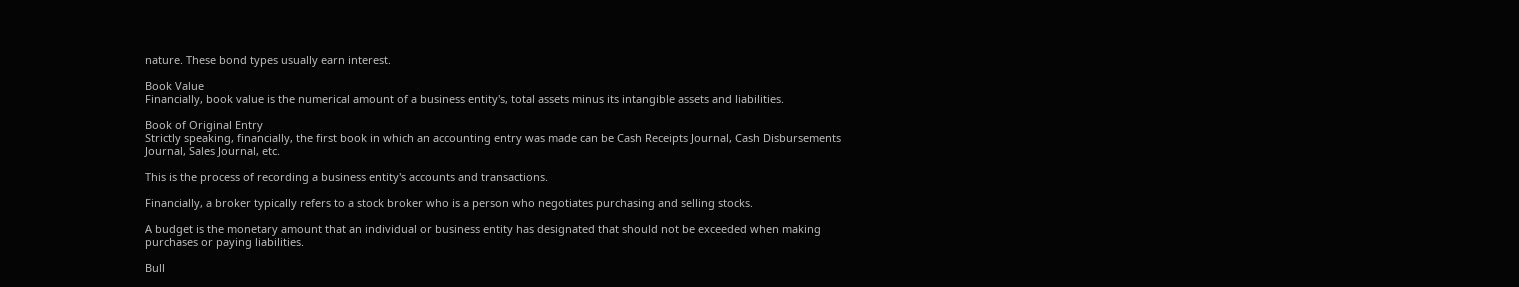nature. These bond types usually earn interest.

Book Value
Financially, book value is the numerical amount of a business entity's, total assets minus its intangible assets and liabilities.

Book of Original Entry
Strictly speaking, financially, the first book in which an accounting entry was made can be Cash Receipts Journal, Cash Disbursements Journal, Sales Journal, etc.

This is the process of recording a business entity's accounts and transactions.

Financially, a broker typically refers to a stock broker who is a person who negotiates purchasing and selling stocks.

A budget is the monetary amount that an individual or business entity has designated that should not be exceeded when making purchases or paying liabilities.

Bull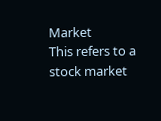Market
This refers to a stock market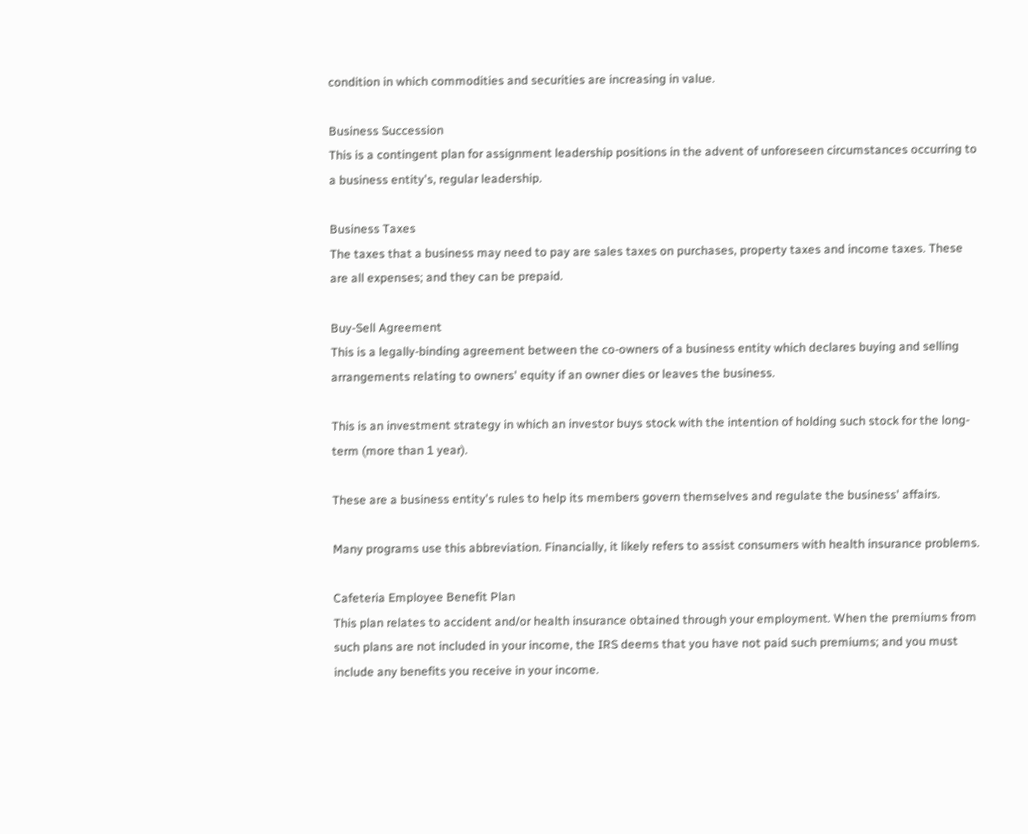condition in which commodities and securities are increasing in value.

Business Succession
This is a contingent plan for assignment leadership positions in the advent of unforeseen circumstances occurring to a business entity's, regular leadership.

Business Taxes
The taxes that a business may need to pay are sales taxes on purchases, property taxes and income taxes. These are all expenses; and they can be prepaid.

Buy-Sell Agreement
This is a legally-binding agreement between the co-owners of a business entity which declares buying and selling arrangements relating to owners' equity if an owner dies or leaves the business.

This is an investment strategy in which an investor buys stock with the intention of holding such stock for the long-term (more than 1 year).

These are a business entity's rules to help its members govern themselves and regulate the business' affairs.

Many programs use this abbreviation. Financially, it likely refers to assist consumers with health insurance problems.

Cafeteria Employee Benefit Plan
This plan relates to accident and/or health insurance obtained through your employment. When the premiums from such plans are not included in your income, the IRS deems that you have not paid such premiums; and you must include any benefits you receive in your income.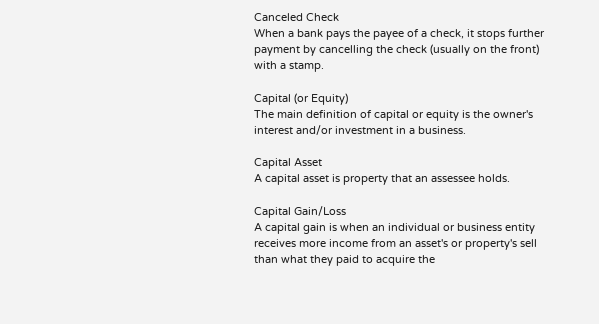Canceled Check
When a bank pays the payee of a check, it stops further payment by cancelling the check (usually on the front) with a stamp.

Capital (or Equity)
The main definition of capital or equity is the owner's interest and/or investment in a business.

Capital Asset
A capital asset is property that an assessee holds.

Capital Gain/Loss
A capital gain is when an individual or business entity receives more income from an asset's or property's sell than what they paid to acquire the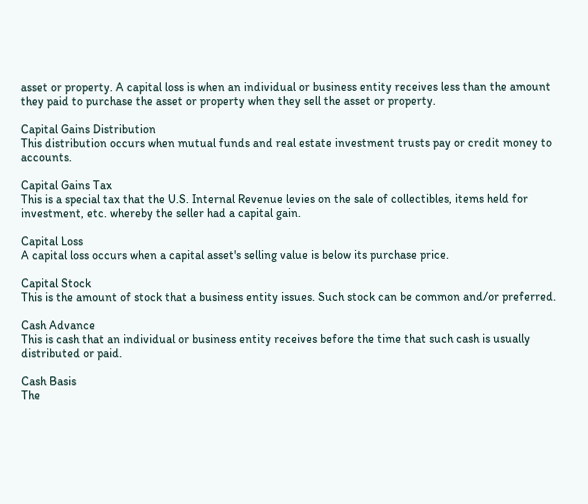asset or property. A capital loss is when an individual or business entity receives less than the amount they paid to purchase the asset or property when they sell the asset or property.

Capital Gains Distribution
This distribution occurs when mutual funds and real estate investment trusts pay or credit money to accounts.

Capital Gains Tax
This is a special tax that the U.S. Internal Revenue levies on the sale of collectibles, items held for investment, etc. whereby the seller had a capital gain.

Capital Loss
A capital loss occurs when a capital asset's selling value is below its purchase price.

Capital Stock
This is the amount of stock that a business entity issues. Such stock can be common and/or preferred.

Cash Advance
This is cash that an individual or business entity receives before the time that such cash is usually distributed or paid.

Cash Basis
The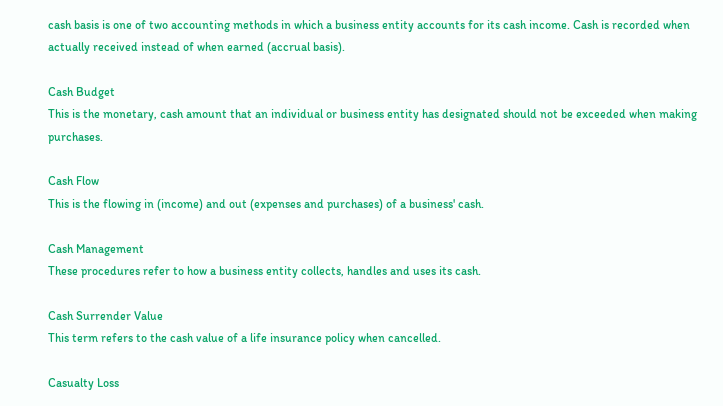cash basis is one of two accounting methods in which a business entity accounts for its cash income. Cash is recorded when actually received instead of when earned (accrual basis).

Cash Budget
This is the monetary, cash amount that an individual or business entity has designated should not be exceeded when making purchases.

Cash Flow
This is the flowing in (income) and out (expenses and purchases) of a business' cash.

Cash Management
These procedures refer to how a business entity collects, handles and uses its cash.

Cash Surrender Value
This term refers to the cash value of a life insurance policy when cancelled.

Casualty Loss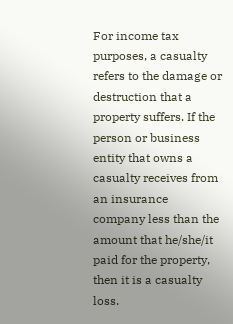For income tax purposes, a casualty refers to the damage or destruction that a property suffers. If the person or business entity that owns a casualty receives from an insurance company less than the amount that he/she/it paid for the property, then it is a casualty loss.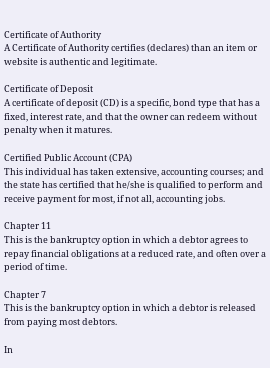Certificate of Authority
A Certificate of Authority certifies (declares) than an item or website is authentic and legitimate.

Certificate of Deposit
A certificate of deposit (CD) is a specific, bond type that has a fixed, interest rate, and that the owner can redeem without penalty when it matures.

Certified Public Account (CPA)
This individual has taken extensive, accounting courses; and the state has certified that he/she is qualified to perform and receive payment for most, if not all, accounting jobs.

Chapter 11
This is the bankruptcy option in which a debtor agrees to repay financial obligations at a reduced rate, and often over a period of time.

Chapter 7
This is the bankruptcy option in which a debtor is released from paying most debtors.

In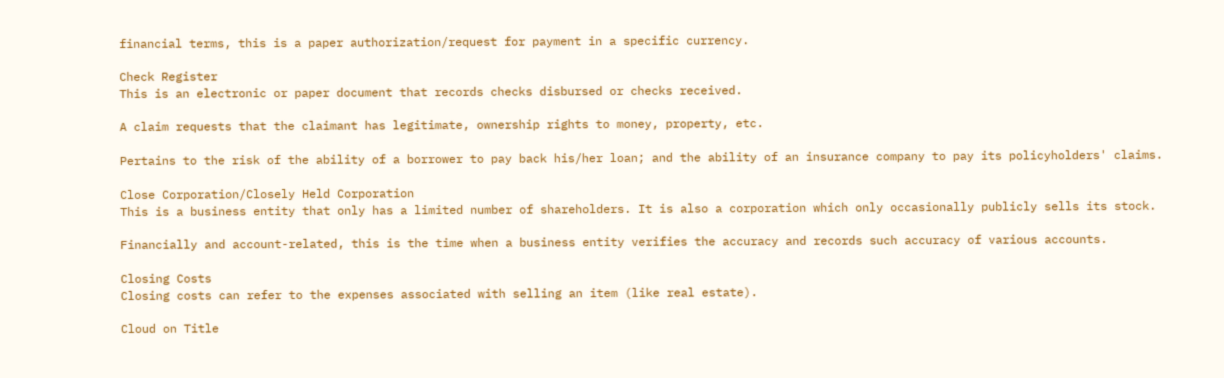financial terms, this is a paper authorization/request for payment in a specific currency.

Check Register
This is an electronic or paper document that records checks disbursed or checks received.

A claim requests that the claimant has legitimate, ownership rights to money, property, etc.

Pertains to the risk of the ability of a borrower to pay back his/her loan; and the ability of an insurance company to pay its policyholders' claims.

Close Corporation/Closely Held Corporation
This is a business entity that only has a limited number of shareholders. It is also a corporation which only occasionally publicly sells its stock.

Financially and account-related, this is the time when a business entity verifies the accuracy and records such accuracy of various accounts.

Closing Costs
Closing costs can refer to the expenses associated with selling an item (like real estate).

Cloud on Title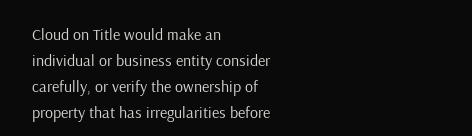Cloud on Title would make an individual or business entity consider carefully, or verify the ownership of property that has irregularities before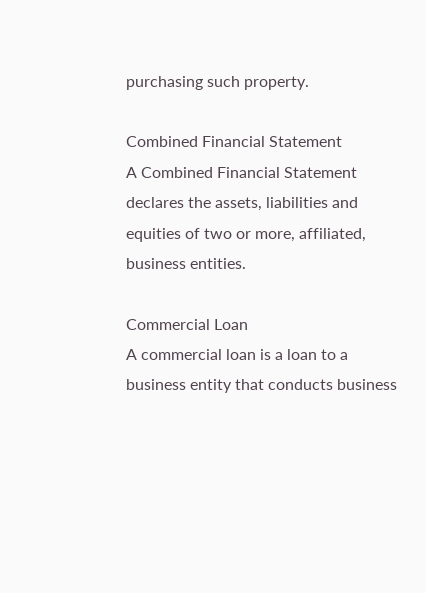purchasing such property.

Combined Financial Statement
A Combined Financial Statement declares the assets, liabilities and equities of two or more, affiliated, business entities.

Commercial Loan
A commercial loan is a loan to a business entity that conducts business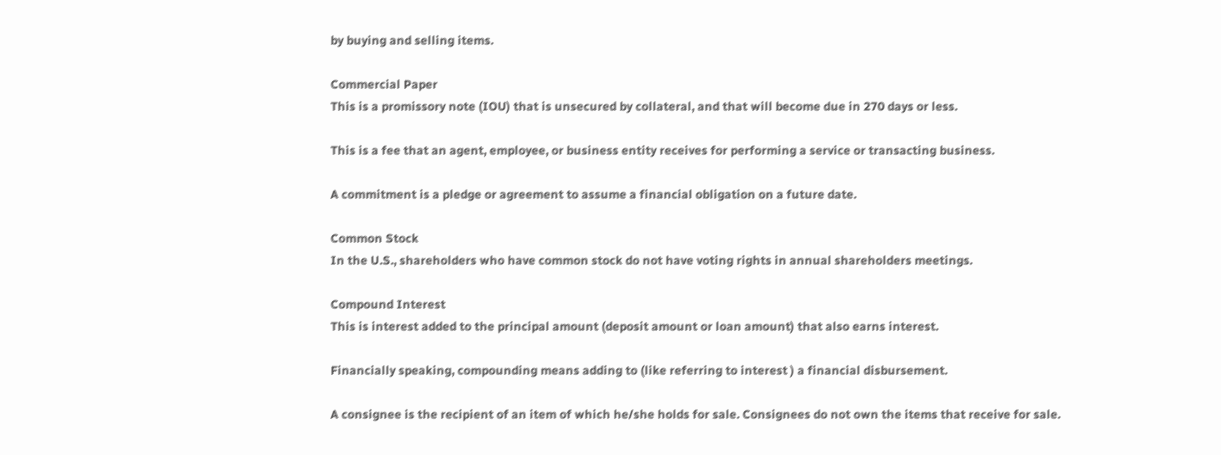by buying and selling items.

Commercial Paper
This is a promissory note (IOU) that is unsecured by collateral, and that will become due in 270 days or less.

This is a fee that an agent, employee, or business entity receives for performing a service or transacting business.

A commitment is a pledge or agreement to assume a financial obligation on a future date.

Common Stock
In the U.S., shareholders who have common stock do not have voting rights in annual shareholders meetings.

Compound Interest
This is interest added to the principal amount (deposit amount or loan amount) that also earns interest.

Financially speaking, compounding means adding to (like referring to interest ) a financial disbursement.

A consignee is the recipient of an item of which he/she holds for sale. Consignees do not own the items that receive for sale.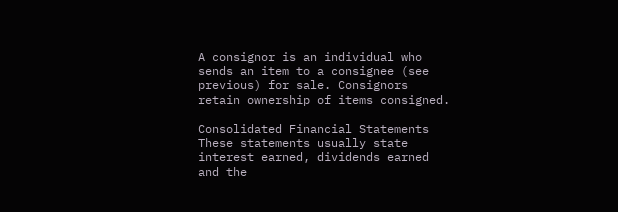A consignor is an individual who sends an item to a consignee (see previous) for sale. Consignors retain ownership of items consigned.

Consolidated Financial Statements
These statements usually state interest earned, dividends earned and the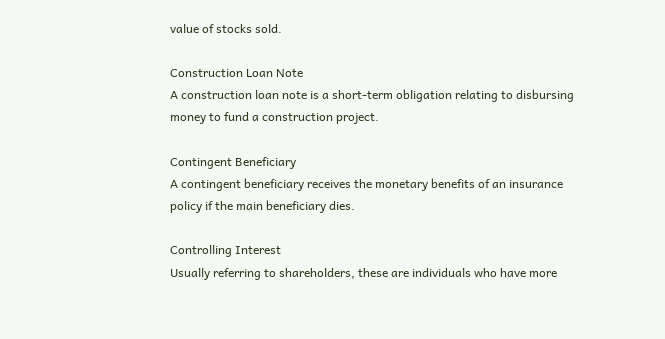value of stocks sold.

Construction Loan Note
A construction loan note is a short-term obligation relating to disbursing money to fund a construction project.

Contingent Beneficiary
A contingent beneficiary receives the monetary benefits of an insurance policy if the main beneficiary dies.

Controlling Interest
Usually referring to shareholders, these are individuals who have more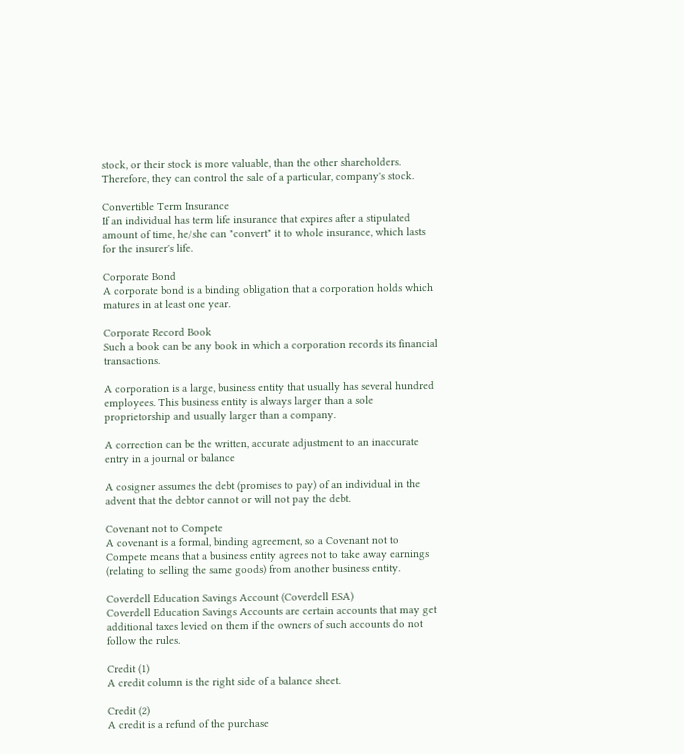stock, or their stock is more valuable, than the other shareholders. Therefore, they can control the sale of a particular, company's stock.

Convertible Term Insurance
If an individual has term life insurance that expires after a stipulated amount of time, he/she can "convert" it to whole insurance, which lasts for the insurer's life.

Corporate Bond
A corporate bond is a binding obligation that a corporation holds which matures in at least one year.

Corporate Record Book
Such a book can be any book in which a corporation records its financial transactions.

A corporation is a large, business entity that usually has several hundred employees. This business entity is always larger than a sole proprietorship and usually larger than a company.

A correction can be the written, accurate adjustment to an inaccurate entry in a journal or balance

A cosigner assumes the debt (promises to pay) of an individual in the advent that the debtor cannot or will not pay the debt.

Covenant not to Compete
A covenant is a formal, binding agreement, so a Covenant not to Compete means that a business entity agrees not to take away earnings (relating to selling the same goods) from another business entity.

Coverdell Education Savings Account (Coverdell ESA)
Coverdell Education Savings Accounts are certain accounts that may get additional taxes levied on them if the owners of such accounts do not follow the rules.

Credit (1)
A credit column is the right side of a balance sheet.

Credit (2)
A credit is a refund of the purchase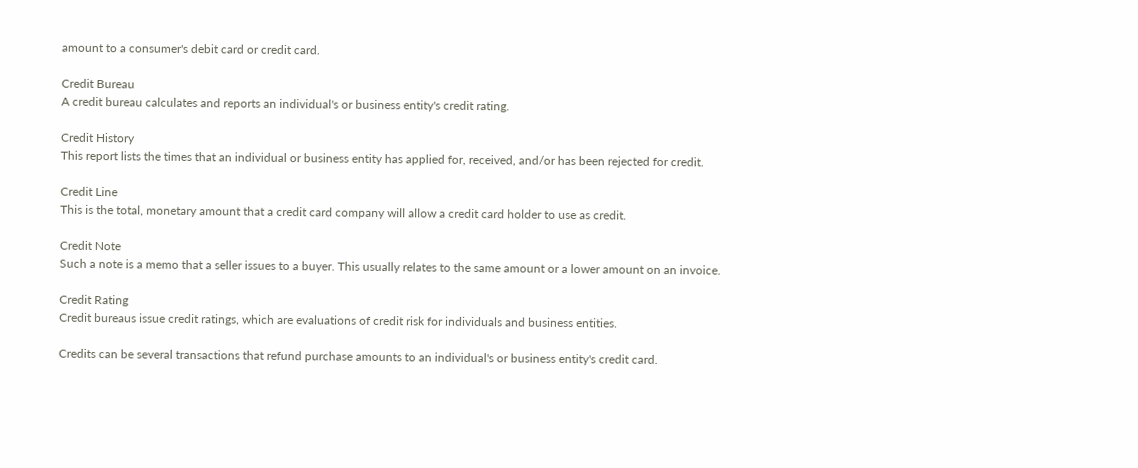amount to a consumer's debit card or credit card.

Credit Bureau
A credit bureau calculates and reports an individual's or business entity's credit rating.

Credit History
This report lists the times that an individual or business entity has applied for, received, and/or has been rejected for credit.

Credit Line
This is the total, monetary amount that a credit card company will allow a credit card holder to use as credit.

Credit Note
Such a note is a memo that a seller issues to a buyer. This usually relates to the same amount or a lower amount on an invoice.

Credit Rating
Credit bureaus issue credit ratings, which are evaluations of credit risk for individuals and business entities.

Credits can be several transactions that refund purchase amounts to an individual's or business entity's credit card.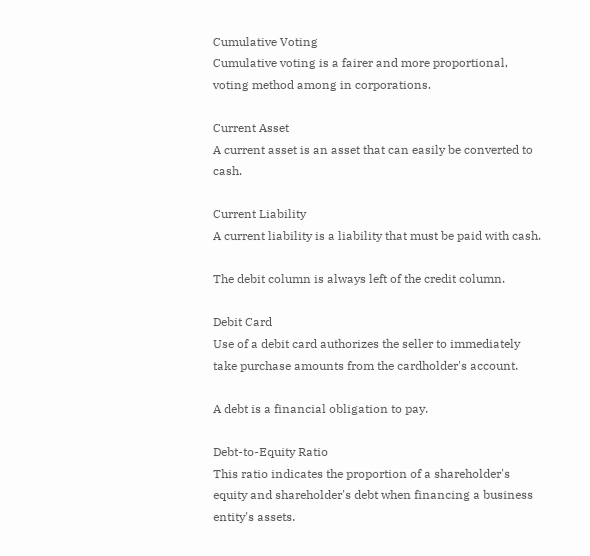Cumulative Voting
Cumulative voting is a fairer and more proportional, voting method among in corporations.

Current Asset
A current asset is an asset that can easily be converted to cash.

Current Liability
A current liability is a liability that must be paid with cash.

The debit column is always left of the credit column.

Debit Card
Use of a debit card authorizes the seller to immediately take purchase amounts from the cardholder's account.

A debt is a financial obligation to pay.

Debt-to-Equity Ratio
This ratio indicates the proportion of a shareholder's equity and shareholder's debt when financing a business entity's assets.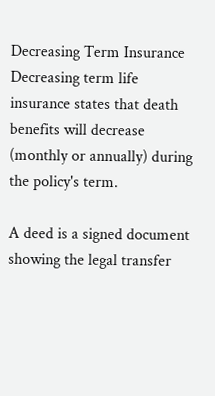Decreasing Term Insurance
Decreasing term life insurance states that death benefits will decrease (monthly or annually) during the policy's term.

A deed is a signed document showing the legal transfer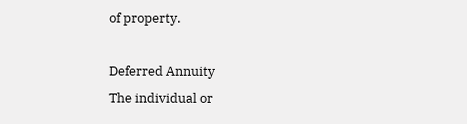of property.

Deferred Annuity
The individual or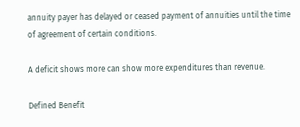annuity payer has delayed or ceased payment of annuities until the time of agreement of certain conditions.

A deficit shows more can show more expenditures than revenue.

Defined Benefit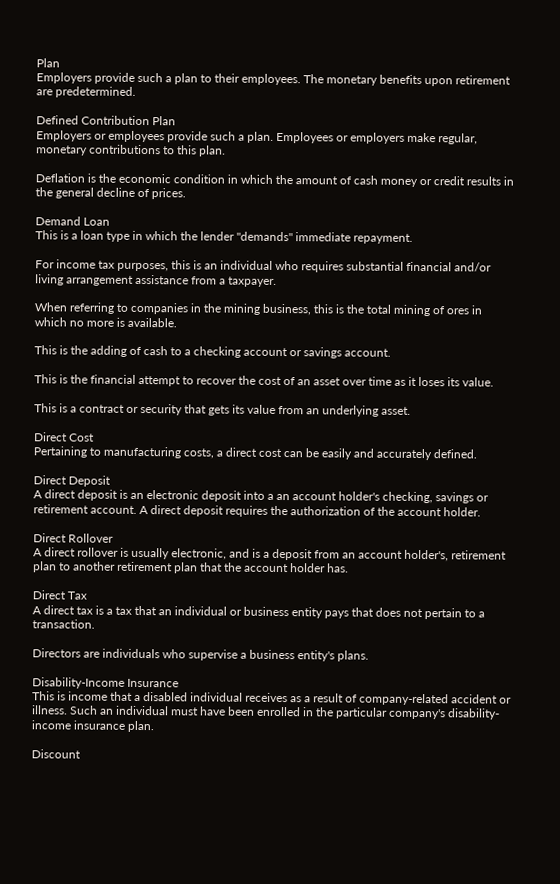Plan
Employers provide such a plan to their employees. The monetary benefits upon retirement are predetermined.

Defined Contribution Plan
Employers or employees provide such a plan. Employees or employers make regular, monetary contributions to this plan.

Deflation is the economic condition in which the amount of cash money or credit results in the general decline of prices.

Demand Loan
This is a loan type in which the lender "demands" immediate repayment.

For income tax purposes, this is an individual who requires substantial financial and/or living arrangement assistance from a taxpayer.

When referring to companies in the mining business, this is the total mining of ores in which no more is available.

This is the adding of cash to a checking account or savings account.

This is the financial attempt to recover the cost of an asset over time as it loses its value.

This is a contract or security that gets its value from an underlying asset.

Direct Cost
Pertaining to manufacturing costs, a direct cost can be easily and accurately defined.

Direct Deposit
A direct deposit is an electronic deposit into a an account holder's checking, savings or retirement account. A direct deposit requires the authorization of the account holder.

Direct Rollover
A direct rollover is usually electronic, and is a deposit from an account holder's, retirement plan to another retirement plan that the account holder has.

Direct Tax
A direct tax is a tax that an individual or business entity pays that does not pertain to a transaction.

Directors are individuals who supervise a business entity's plans.

Disability-Income Insurance
This is income that a disabled individual receives as a result of company-related accident or illness. Such an individual must have been enrolled in the particular company's disability-income insurance plan.

Discount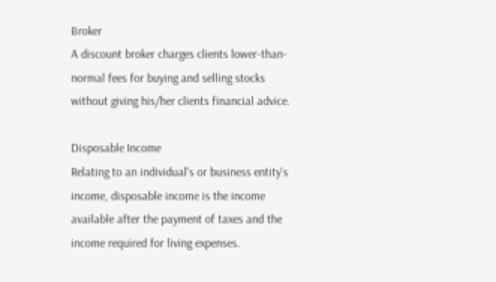Broker
A discount broker charges clients lower-than-normal fees for buying and selling stocks without giving his/her clients financial advice.

Disposable Income
Relating to an individual's or business entity's income, disposable income is the income available after the payment of taxes and the income required for living expenses.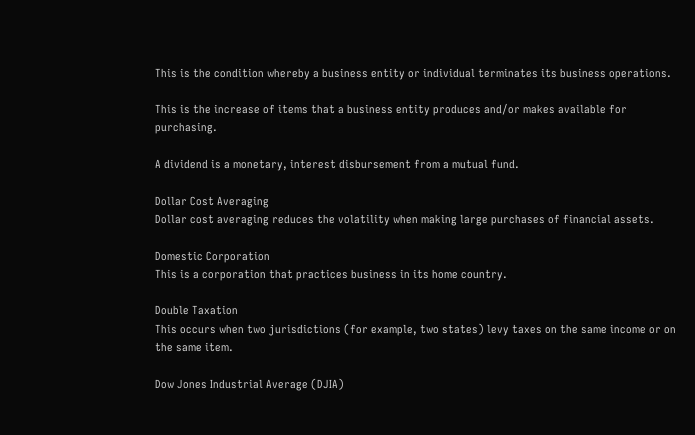This is the condition whereby a business entity or individual terminates its business operations.

This is the increase of items that a business entity produces and/or makes available for purchasing.

A dividend is a monetary, interest disbursement from a mutual fund.

Dollar Cost Averaging
Dollar cost averaging reduces the volatility when making large purchases of financial assets.

Domestic Corporation
This is a corporation that practices business in its home country.

Double Taxation
This occurs when two jurisdictions (for example, two states) levy taxes on the same income or on the same item.

Dow Jones Industrial Average (DJIA)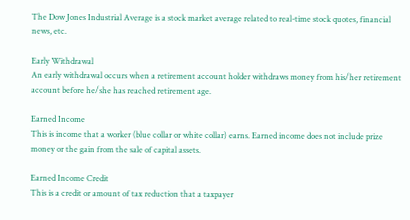The Dow Jones Industrial Average is a stock market average related to real-time stock quotes, financial news, etc.

Early Withdrawal
An early withdrawal occurs when a retirement account holder withdraws money from his/her retirement account before he/she has reached retirement age.

Earned Income
This is income that a worker (blue collar or white collar) earns. Earned income does not include prize money or the gain from the sale of capital assets.

Earned Income Credit
This is a credit or amount of tax reduction that a taxpayer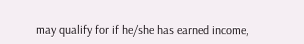may qualify for if he/she has earned income,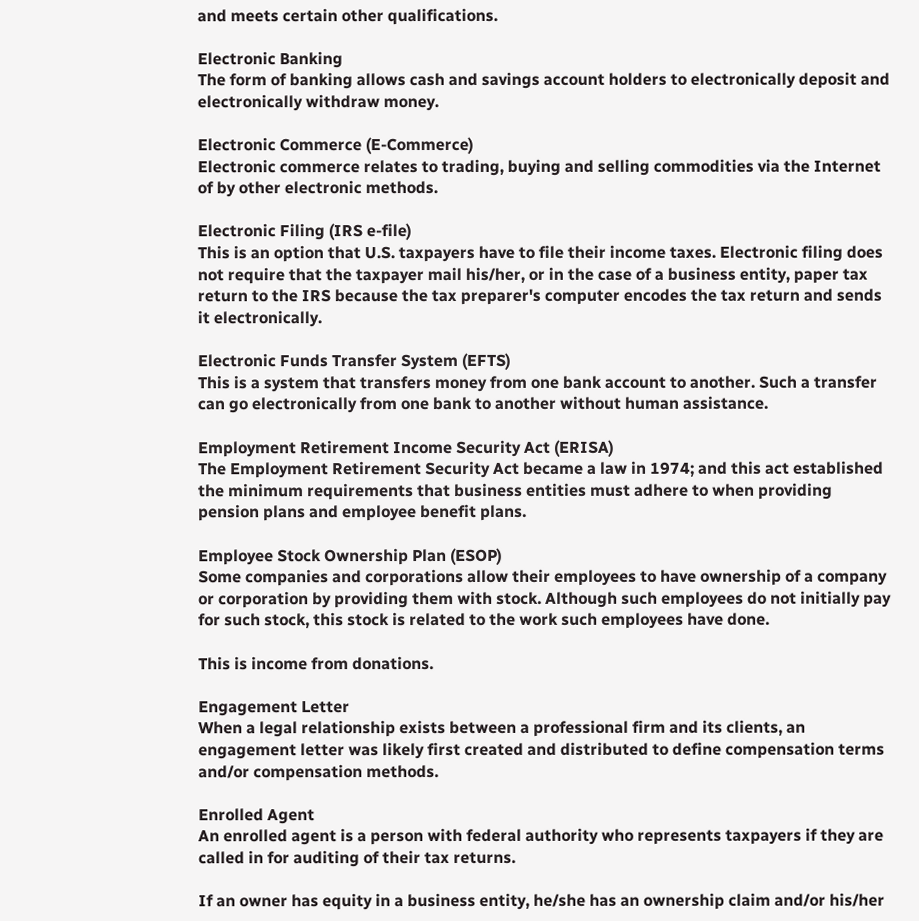and meets certain other qualifications.

Electronic Banking
The form of banking allows cash and savings account holders to electronically deposit and electronically withdraw money.

Electronic Commerce (E-Commerce)
Electronic commerce relates to trading, buying and selling commodities via the Internet of by other electronic methods.

Electronic Filing (IRS e-file)
This is an option that U.S. taxpayers have to file their income taxes. Electronic filing does not require that the taxpayer mail his/her, or in the case of a business entity, paper tax return to the IRS because the tax preparer's computer encodes the tax return and sends it electronically.

Electronic Funds Transfer System (EFTS)
This is a system that transfers money from one bank account to another. Such a transfer can go electronically from one bank to another without human assistance.

Employment Retirement Income Security Act (ERISA)
The Employment Retirement Security Act became a law in 1974; and this act established the minimum requirements that business entities must adhere to when providing pension plans and employee benefit plans.

Employee Stock Ownership Plan (ESOP)
Some companies and corporations allow their employees to have ownership of a company or corporation by providing them with stock. Although such employees do not initially pay for such stock, this stock is related to the work such employees have done.

This is income from donations.

Engagement Letter
When a legal relationship exists between a professional firm and its clients, an engagement letter was likely first created and distributed to define compensation terms and/or compensation methods.

Enrolled Agent
An enrolled agent is a person with federal authority who represents taxpayers if they are called in for auditing of their tax returns.

If an owner has equity in a business entity, he/she has an ownership claim and/or his/her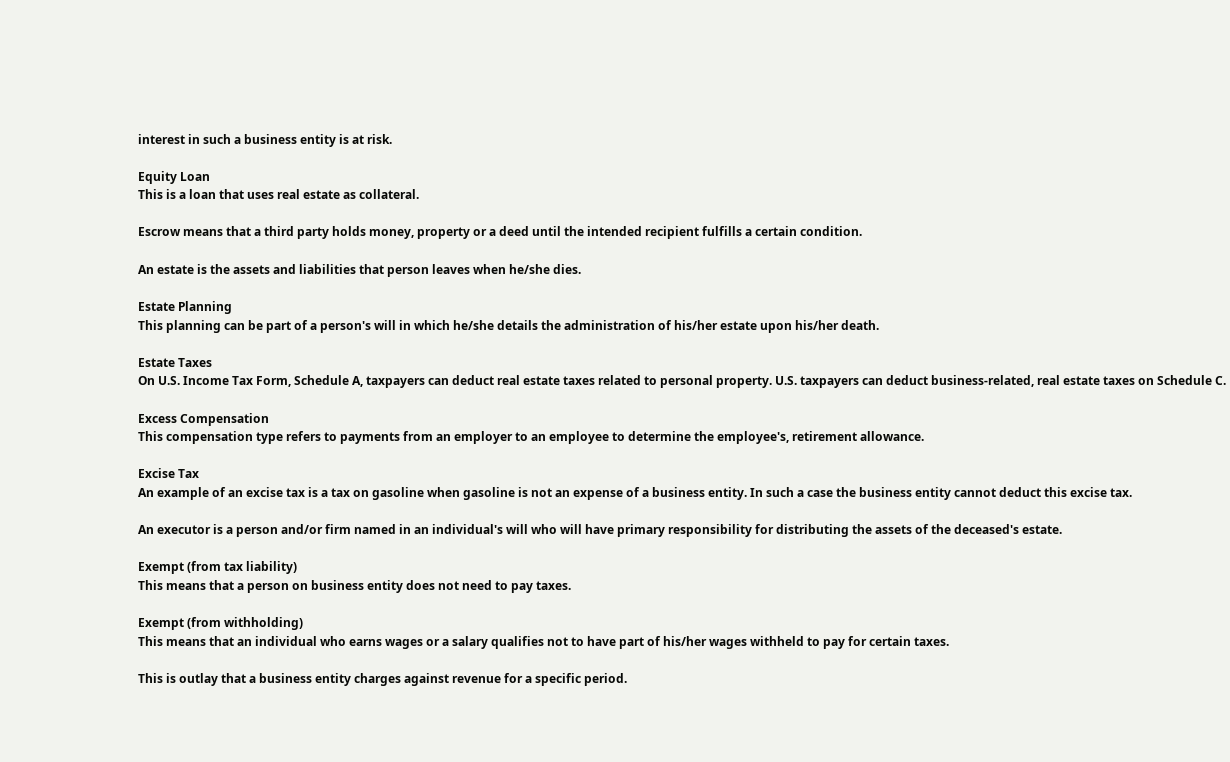interest in such a business entity is at risk.

Equity Loan
This is a loan that uses real estate as collateral.

Escrow means that a third party holds money, property or a deed until the intended recipient fulfills a certain condition.

An estate is the assets and liabilities that person leaves when he/she dies.

Estate Planning
This planning can be part of a person's will in which he/she details the administration of his/her estate upon his/her death.

Estate Taxes
On U.S. Income Tax Form, Schedule A, taxpayers can deduct real estate taxes related to personal property. U.S. taxpayers can deduct business-related, real estate taxes on Schedule C.

Excess Compensation
This compensation type refers to payments from an employer to an employee to determine the employee's, retirement allowance.

Excise Tax
An example of an excise tax is a tax on gasoline when gasoline is not an expense of a business entity. In such a case the business entity cannot deduct this excise tax.

An executor is a person and/or firm named in an individual's will who will have primary responsibility for distributing the assets of the deceased's estate.

Exempt (from tax liability)
This means that a person on business entity does not need to pay taxes.

Exempt (from withholding)
This means that an individual who earns wages or a salary qualifies not to have part of his/her wages withheld to pay for certain taxes.

This is outlay that a business entity charges against revenue for a specific period.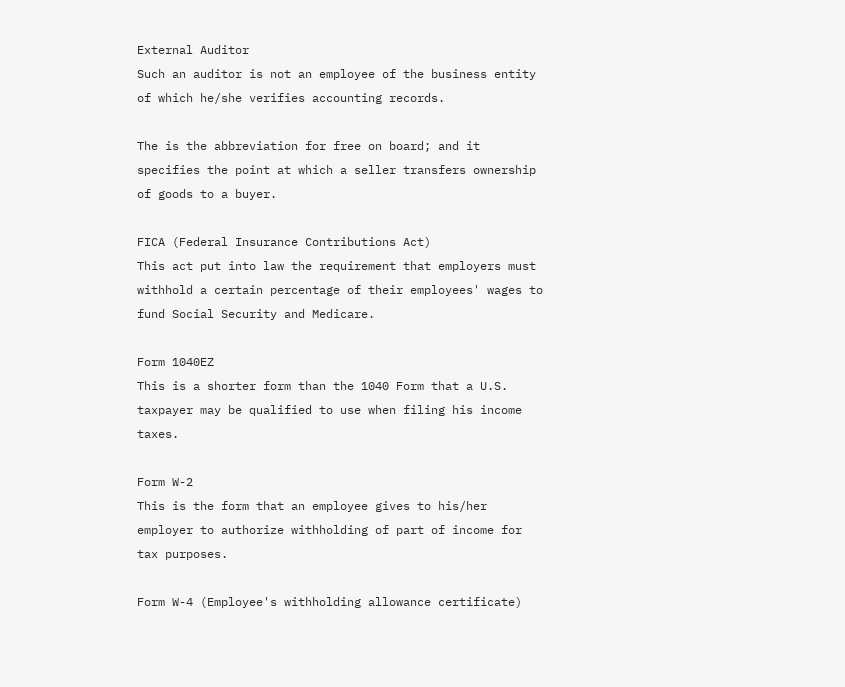External Auditor
Such an auditor is not an employee of the business entity of which he/she verifies accounting records.

The is the abbreviation for free on board; and it specifies the point at which a seller transfers ownership of goods to a buyer.

FICA (Federal Insurance Contributions Act)
This act put into law the requirement that employers must withhold a certain percentage of their employees' wages to fund Social Security and Medicare.

Form 1040EZ
This is a shorter form than the 1040 Form that a U.S. taxpayer may be qualified to use when filing his income taxes.

Form W-2
This is the form that an employee gives to his/her employer to authorize withholding of part of income for tax purposes.

Form W-4 (Employee's withholding allowance certificate)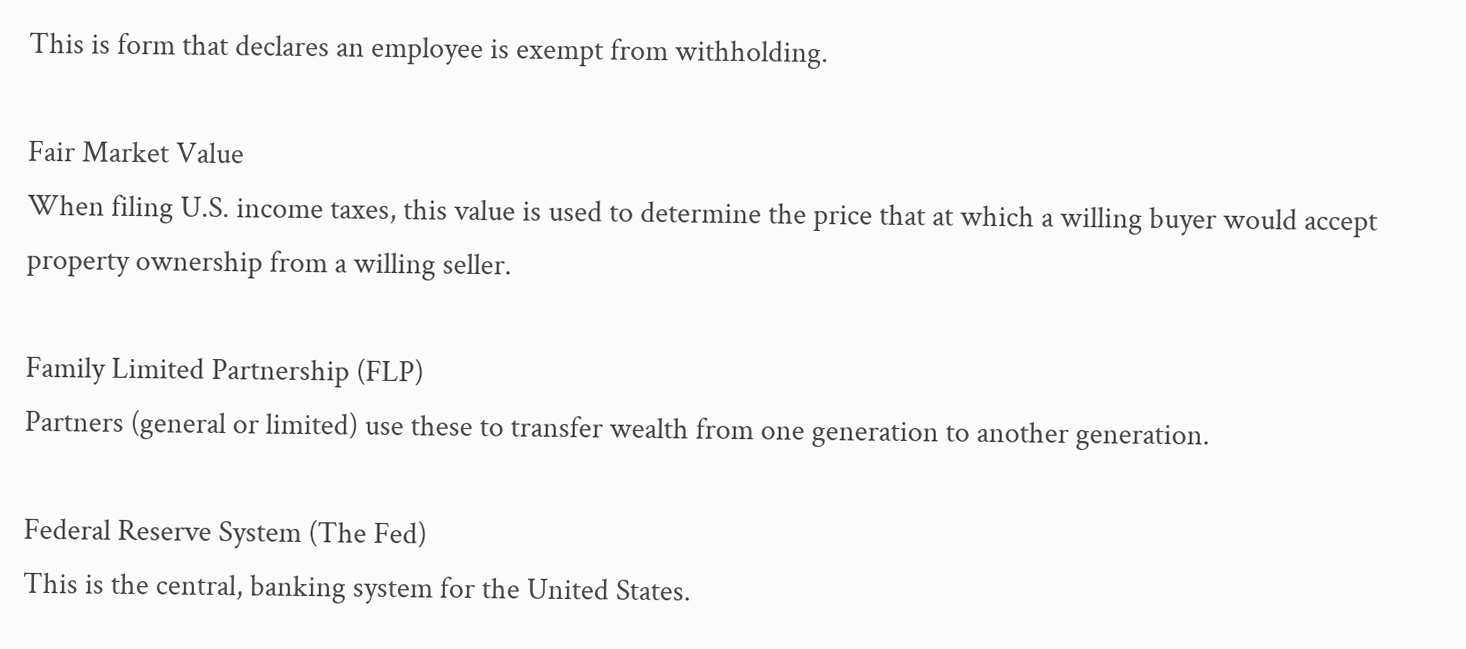This is form that declares an employee is exempt from withholding.

Fair Market Value
When filing U.S. income taxes, this value is used to determine the price that at which a willing buyer would accept property ownership from a willing seller.

Family Limited Partnership (FLP)
Partners (general or limited) use these to transfer wealth from one generation to another generation.

Federal Reserve System (The Fed)
This is the central, banking system for the United States.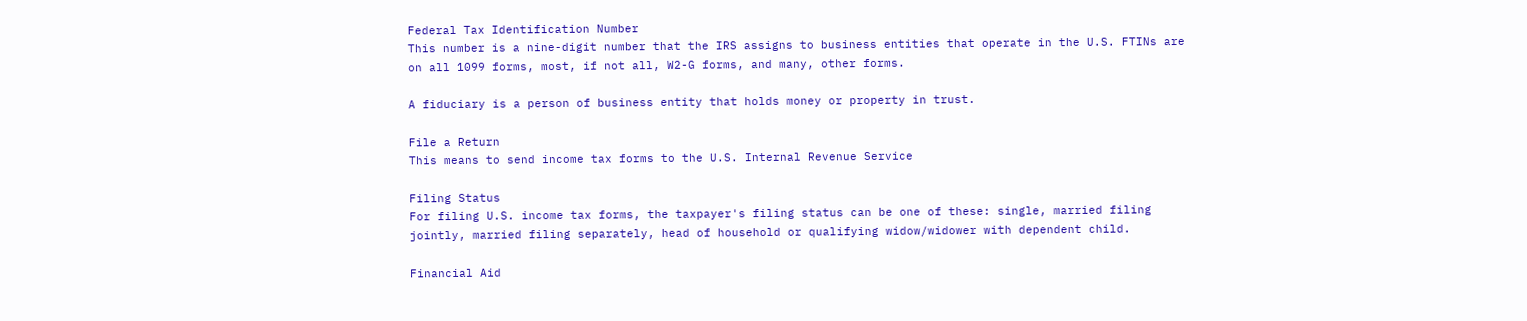Federal Tax Identification Number
This number is a nine-digit number that the IRS assigns to business entities that operate in the U.S. FTINs are on all 1099 forms, most, if not all, W2-G forms, and many, other forms.

A fiduciary is a person of business entity that holds money or property in trust.

File a Return
This means to send income tax forms to the U.S. Internal Revenue Service

Filing Status
For filing U.S. income tax forms, the taxpayer's filing status can be one of these: single, married filing jointly, married filing separately, head of household or qualifying widow/widower with dependent child.

Financial Aid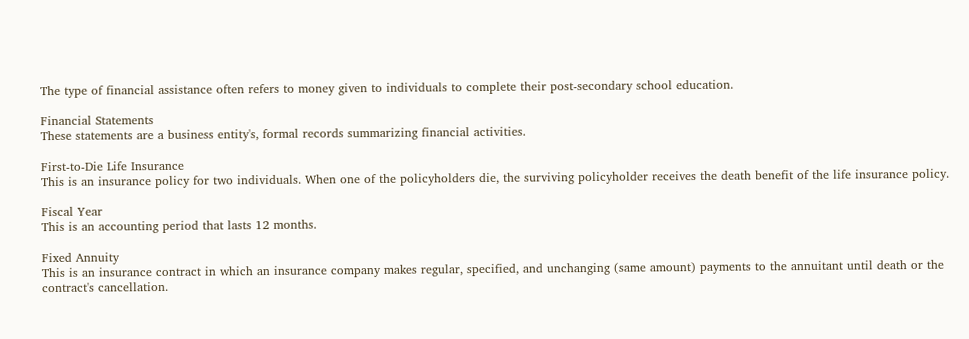The type of financial assistance often refers to money given to individuals to complete their post-secondary school education.

Financial Statements
These statements are a business entity's, formal records summarizing financial activities.

First-to-Die Life Insurance
This is an insurance policy for two individuals. When one of the policyholders die, the surviving policyholder receives the death benefit of the life insurance policy.

Fiscal Year
This is an accounting period that lasts 12 months.

Fixed Annuity
This is an insurance contract in which an insurance company makes regular, specified, and unchanging (same amount) payments to the annuitant until death or the contract's cancellation.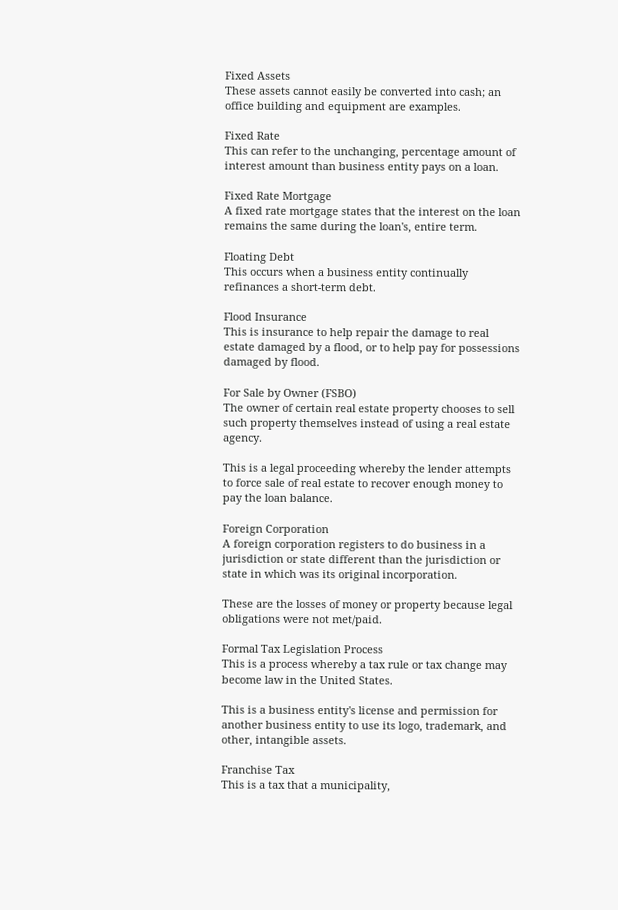Fixed Assets
These assets cannot easily be converted into cash; an office building and equipment are examples.

Fixed Rate
This can refer to the unchanging, percentage amount of interest amount than business entity pays on a loan.

Fixed Rate Mortgage
A fixed rate mortgage states that the interest on the loan remains the same during the loan's, entire term.

Floating Debt
This occurs when a business entity continually refinances a short-term debt.

Flood Insurance
This is insurance to help repair the damage to real estate damaged by a flood, or to help pay for possessions damaged by flood.

For Sale by Owner (FSBO)
The owner of certain real estate property chooses to sell such property themselves instead of using a real estate agency.

This is a legal proceeding whereby the lender attempts to force sale of real estate to recover enough money to pay the loan balance.

Foreign Corporation
A foreign corporation registers to do business in a jurisdiction or state different than the jurisdiction or state in which was its original incorporation.

These are the losses of money or property because legal obligations were not met/paid.

Formal Tax Legislation Process
This is a process whereby a tax rule or tax change may become law in the United States.

This is a business entity's license and permission for another business entity to use its logo, trademark, and other, intangible assets.

Franchise Tax
This is a tax that a municipality,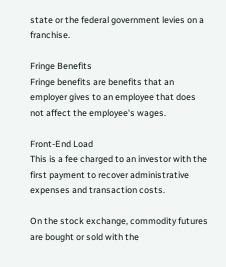state or the federal government levies on a franchise.

Fringe Benefits
Fringe benefits are benefits that an employer gives to an employee that does not affect the employee's wages.

Front-End Load
This is a fee charged to an investor with the first payment to recover administrative expenses and transaction costs.

On the stock exchange, commodity futures are bought or sold with the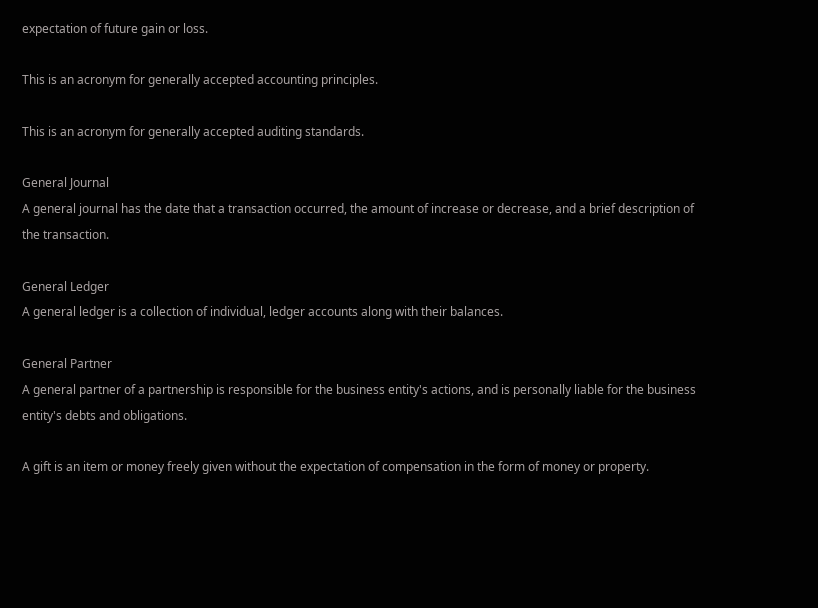expectation of future gain or loss.

This is an acronym for generally accepted accounting principles.

This is an acronym for generally accepted auditing standards.

General Journal
A general journal has the date that a transaction occurred, the amount of increase or decrease, and a brief description of the transaction.

General Ledger
A general ledger is a collection of individual, ledger accounts along with their balances.

General Partner
A general partner of a partnership is responsible for the business entity's actions, and is personally liable for the business entity's debts and obligations.

A gift is an item or money freely given without the expectation of compensation in the form of money or property.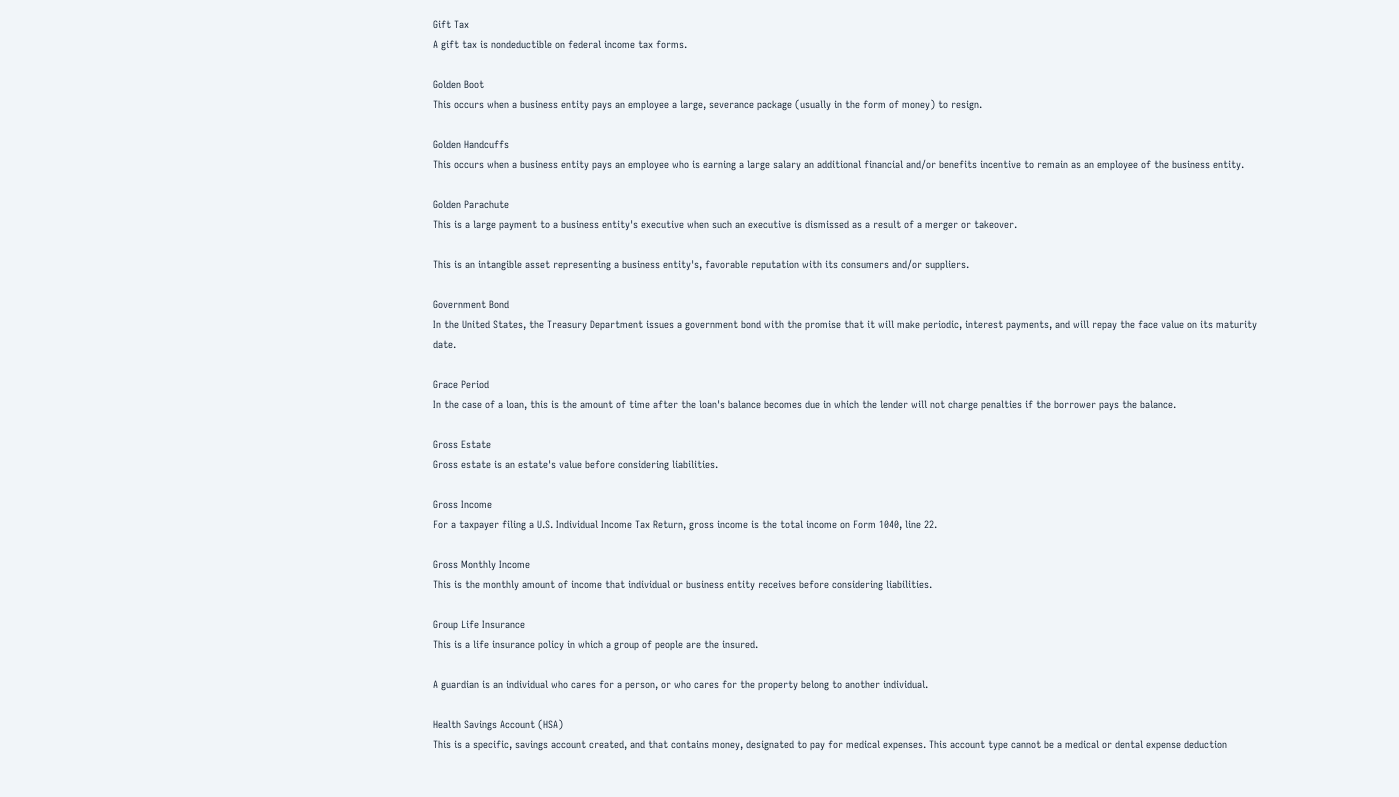Gift Tax
A gift tax is nondeductible on federal income tax forms.

Golden Boot
This occurs when a business entity pays an employee a large, severance package (usually in the form of money) to resign.

Golden Handcuffs
This occurs when a business entity pays an employee who is earning a large salary an additional financial and/or benefits incentive to remain as an employee of the business entity.

Golden Parachute
This is a large payment to a business entity's executive when such an executive is dismissed as a result of a merger or takeover.

This is an intangible asset representing a business entity's, favorable reputation with its consumers and/or suppliers.

Government Bond
In the United States, the Treasury Department issues a government bond with the promise that it will make periodic, interest payments, and will repay the face value on its maturity date.

Grace Period
In the case of a loan, this is the amount of time after the loan's balance becomes due in which the lender will not charge penalties if the borrower pays the balance.

Gross Estate
Gross estate is an estate's value before considering liabilities.

Gross Income
For a taxpayer filing a U.S. Individual Income Tax Return, gross income is the total income on Form 1040, line 22.

Gross Monthly Income
This is the monthly amount of income that individual or business entity receives before considering liabilities.

Group Life Insurance
This is a life insurance policy in which a group of people are the insured.

A guardian is an individual who cares for a person, or who cares for the property belong to another individual.

Health Savings Account (HSA)
This is a specific, savings account created, and that contains money, designated to pay for medical expenses. This account type cannot be a medical or dental expense deduction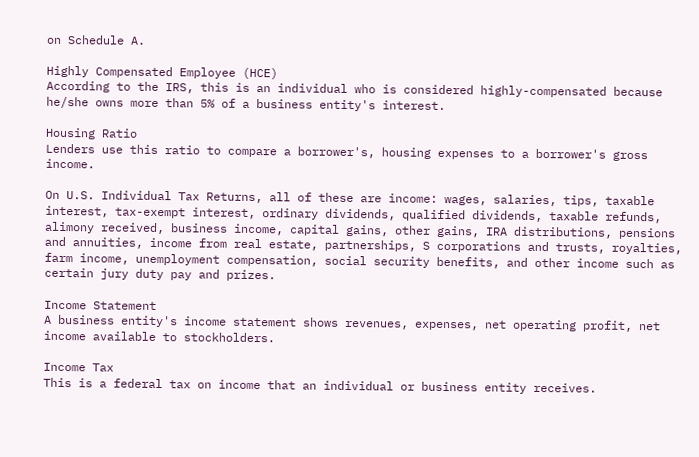on Schedule A.

Highly Compensated Employee (HCE)
According to the IRS, this is an individual who is considered highly-compensated because he/she owns more than 5% of a business entity's interest.

Housing Ratio
Lenders use this ratio to compare a borrower's, housing expenses to a borrower's gross income.

On U.S. Individual Tax Returns, all of these are income: wages, salaries, tips, taxable interest, tax-exempt interest, ordinary dividends, qualified dividends, taxable refunds, alimony received, business income, capital gains, other gains, IRA distributions, pensions and annuities, income from real estate, partnerships, S corporations and trusts, royalties, farm income, unemployment compensation, social security benefits, and other income such as certain jury duty pay and prizes.

Income Statement
A business entity's income statement shows revenues, expenses, net operating profit, net income available to stockholders.

Income Tax
This is a federal tax on income that an individual or business entity receives.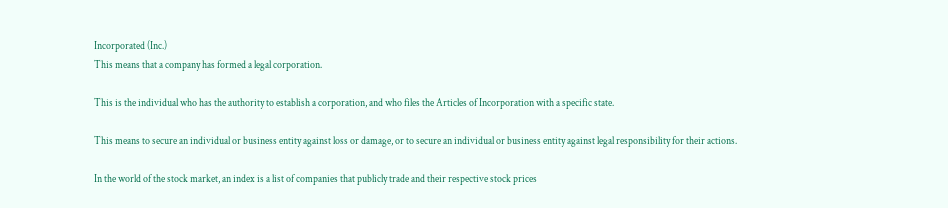Incorporated (Inc.)
This means that a company has formed a legal corporation.

This is the individual who has the authority to establish a corporation, and who files the Articles of Incorporation with a specific state.

This means to secure an individual or business entity against loss or damage, or to secure an individual or business entity against legal responsibility for their actions.

In the world of the stock market, an index is a list of companies that publicly trade and their respective stock prices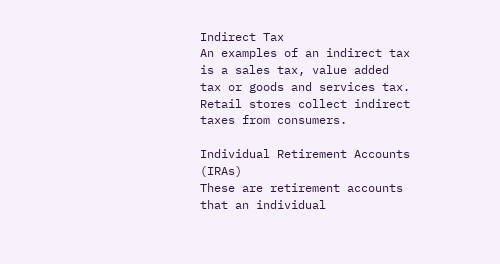Indirect Tax
An examples of an indirect tax is a sales tax, value added tax or goods and services tax. Retail stores collect indirect taxes from consumers.

Individual Retirement Accounts (IRAs)
These are retirement accounts that an individual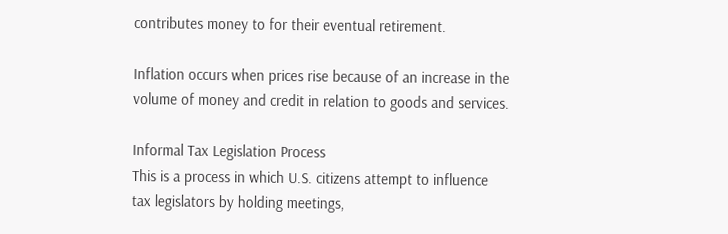contributes money to for their eventual retirement.

Inflation occurs when prices rise because of an increase in the volume of money and credit in relation to goods and services.

Informal Tax Legislation Process
This is a process in which U.S. citizens attempt to influence tax legislators by holding meetings,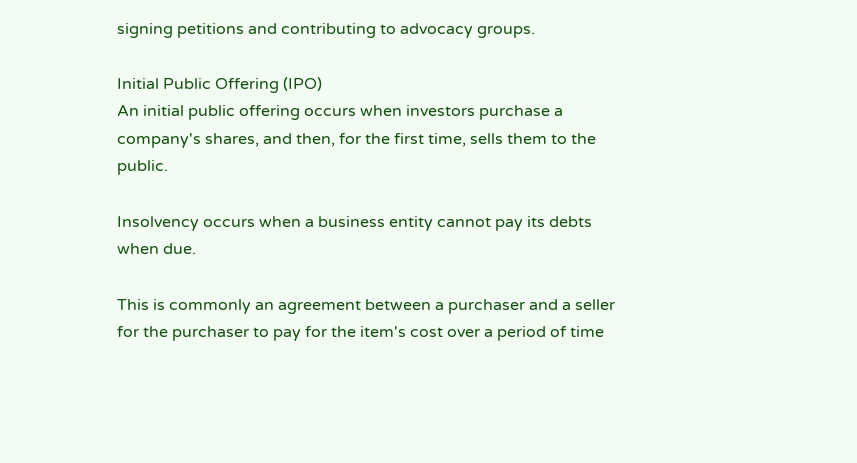signing petitions and contributing to advocacy groups.

Initial Public Offering (IPO)
An initial public offering occurs when investors purchase a company's shares, and then, for the first time, sells them to the public.

Insolvency occurs when a business entity cannot pay its debts when due.

This is commonly an agreement between a purchaser and a seller for the purchaser to pay for the item's cost over a period of time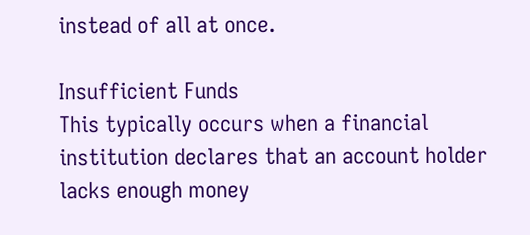instead of all at once.

Insufficient Funds
This typically occurs when a financial institution declares that an account holder lacks enough money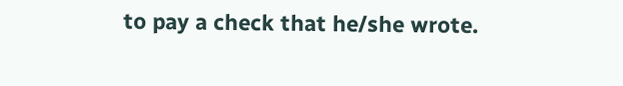to pay a check that he/she wrote.